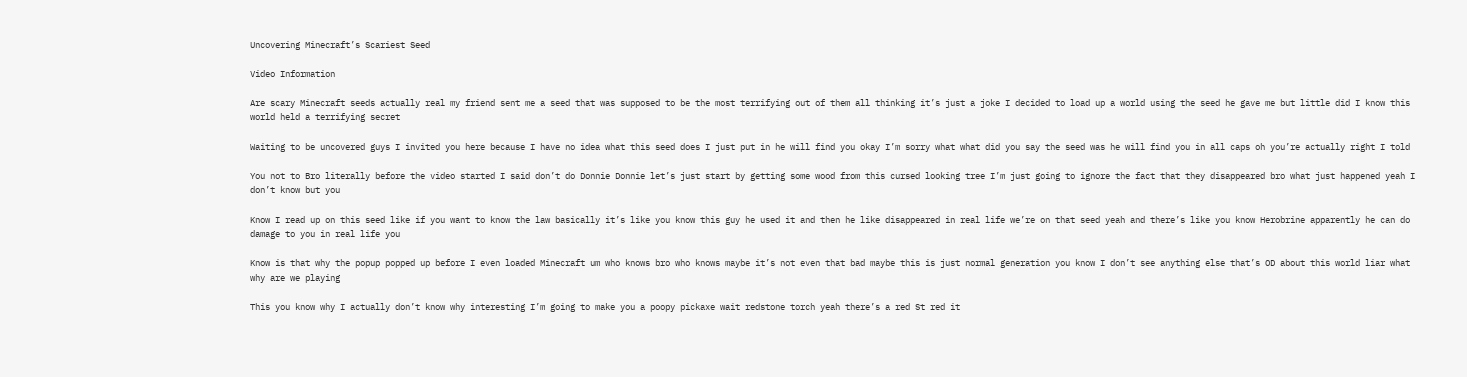Uncovering Minecraft’s Scariest Seed

Video Information

Are scary Minecraft seeds actually real my friend sent me a seed that was supposed to be the most terrifying out of them all thinking it’s just a joke I decided to load up a world using the seed he gave me but little did I know this world held a terrifying secret

Waiting to be uncovered guys I invited you here because I have no idea what this seed does I just put in he will find you okay I’m sorry what what did you say the seed was he will find you in all caps oh you’re actually right I told

You not to Bro literally before the video started I said don’t do Donnie Donnie let’s just start by getting some wood from this cursed looking tree I’m just going to ignore the fact that they disappeared bro what just happened yeah I don’t know but you

Know I read up on this seed like if you want to know the law basically it’s like you know this guy he used it and then he like disappeared in real life we’re on that seed yeah and there’s like you know Herobrine apparently he can do damage to you in real life you

Know is that why the popup popped up before I even loaded Minecraft um who knows bro who knows maybe it’s not even that bad maybe this is just normal generation you know I don’t see anything else that’s OD about this world liar what why are we playing

This you know why I actually don’t know why interesting I’m going to make you a poopy pickaxe wait redstone torch yeah there’s a red St red it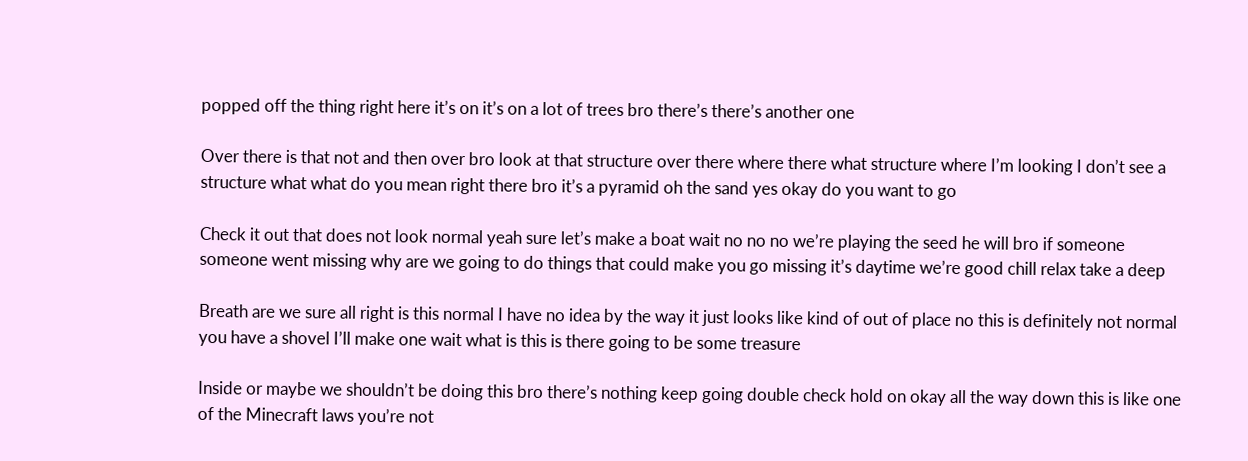popped off the thing right here it’s on it’s on a lot of trees bro there’s there’s another one

Over there is that not and then over bro look at that structure over there where there what structure where I’m looking I don’t see a structure what what do you mean right there bro it’s a pyramid oh the sand yes okay do you want to go

Check it out that does not look normal yeah sure let’s make a boat wait no no no we’re playing the seed he will bro if someone someone went missing why are we going to do things that could make you go missing it’s daytime we’re good chill relax take a deep

Breath are we sure all right is this normal I have no idea by the way it just looks like kind of out of place no this is definitely not normal you have a shovel I’ll make one wait what is this is there going to be some treasure

Inside or maybe we shouldn’t be doing this bro there’s nothing keep going double check hold on okay all the way down this is like one of the Minecraft laws you’re not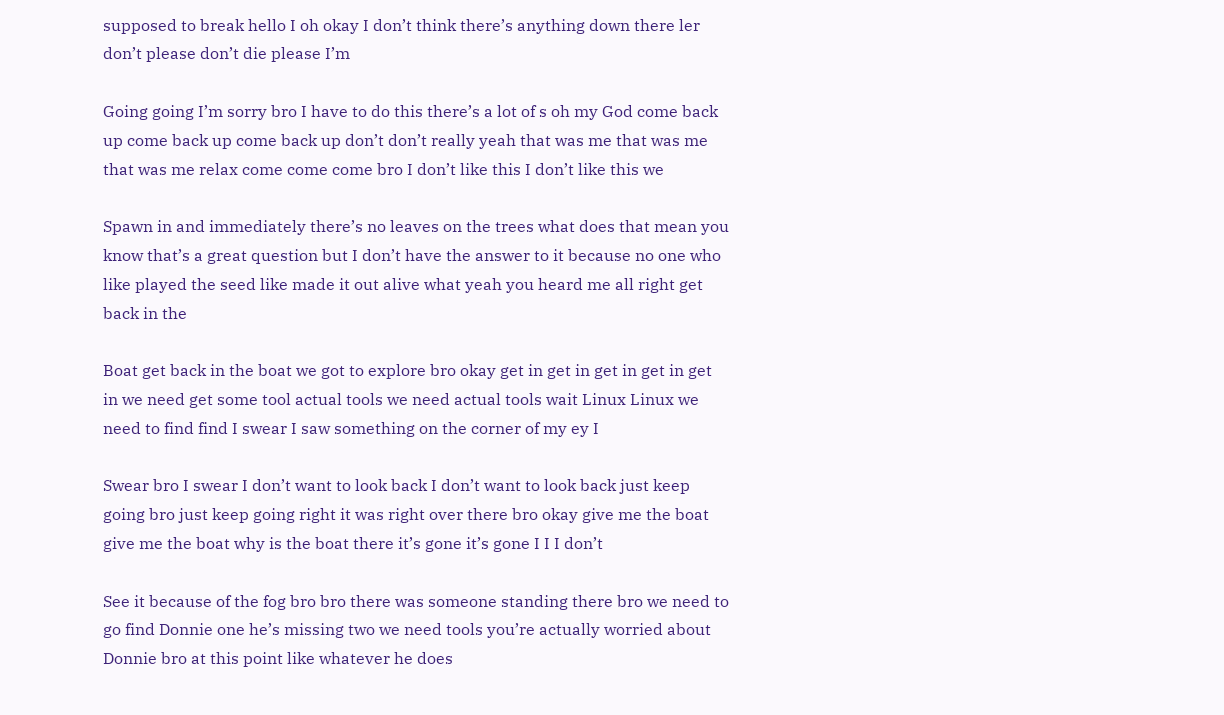supposed to break hello I oh okay I don’t think there’s anything down there ler don’t please don’t die please I’m

Going going I’m sorry bro I have to do this there’s a lot of s oh my God come back up come back up come back up don’t don’t really yeah that was me that was me that was me relax come come come bro I don’t like this I don’t like this we

Spawn in and immediately there’s no leaves on the trees what does that mean you know that’s a great question but I don’t have the answer to it because no one who like played the seed like made it out alive what yeah you heard me all right get back in the

Boat get back in the boat we got to explore bro okay get in get in get in get in get in we need get some tool actual tools we need actual tools wait Linux Linux we need to find find I swear I saw something on the corner of my ey I

Swear bro I swear I don’t want to look back I don’t want to look back just keep going bro just keep going right it was right over there bro okay give me the boat give me the boat why is the boat there it’s gone it’s gone I I I don’t

See it because of the fog bro bro there was someone standing there bro we need to go find Donnie one he’s missing two we need tools you’re actually worried about Donnie bro at this point like whatever he does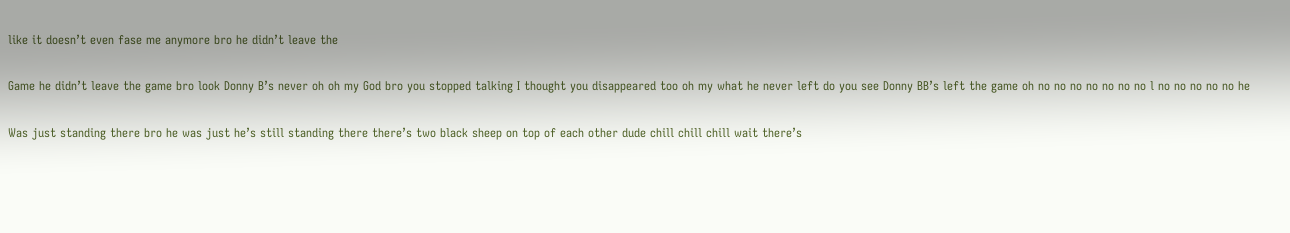like it doesn’t even fase me anymore bro he didn’t leave the

Game he didn’t leave the game bro look Donny B’s never oh oh my God bro you stopped talking I thought you disappeared too oh my what he never left do you see Donny BB’s left the game oh no no no no no no no l no no no no no he

Was just standing there bro he was just he’s still standing there there’s two black sheep on top of each other dude chill chill chill wait there’s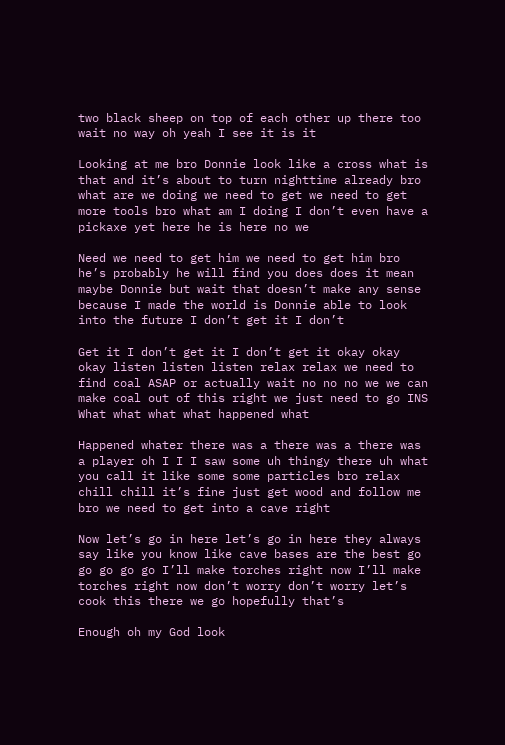two black sheep on top of each other up there too wait no way oh yeah I see it is it

Looking at me bro Donnie look like a cross what is that and it’s about to turn nighttime already bro what are we doing we need to get we need to get more tools bro what am I doing I don’t even have a pickaxe yet here he is here no we

Need we need to get him we need to get him bro he’s probably he will find you does does it mean maybe Donnie but wait that doesn’t make any sense because I made the world is Donnie able to look into the future I don’t get it I don’t

Get it I don’t get it I don’t get it okay okay okay listen listen listen relax relax we need to find coal ASAP or actually wait no no no we we can make coal out of this right we just need to go INS What what what what happened what

Happened whater there was a there was a there was a player oh I I I saw some uh thingy there uh what you call it like some some particles bro relax chill chill it’s fine just get wood and follow me bro we need to get into a cave right

Now let’s go in here let’s go in here they always say like you know like cave bases are the best go go go go go I’ll make torches right now I’ll make torches right now don’t worry don’t worry let’s cook this there we go hopefully that’s

Enough oh my God look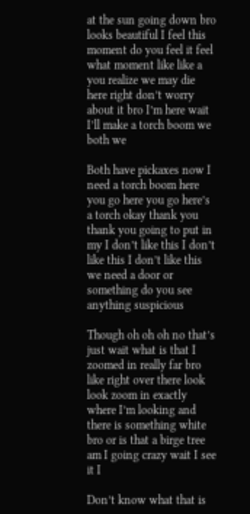at the sun going down bro looks beautiful I feel this moment do you feel it feel what moment like like a you realize we may die here right don’t worry about it bro I’m here wait I’ll make a torch boom we both we

Both have pickaxes now I need a torch boom here you go here you go here’s a torch okay thank you thank you going to put in my I don’t like this I don’t like this I don’t like this we need a door or something do you see anything suspicious

Though oh oh oh no that’s just wait what is that I zoomed in really far bro like right over there look look zoom in exactly where I’m looking and there is something white bro or is that a birge tree am I going crazy wait I see it I

Don’t know what that is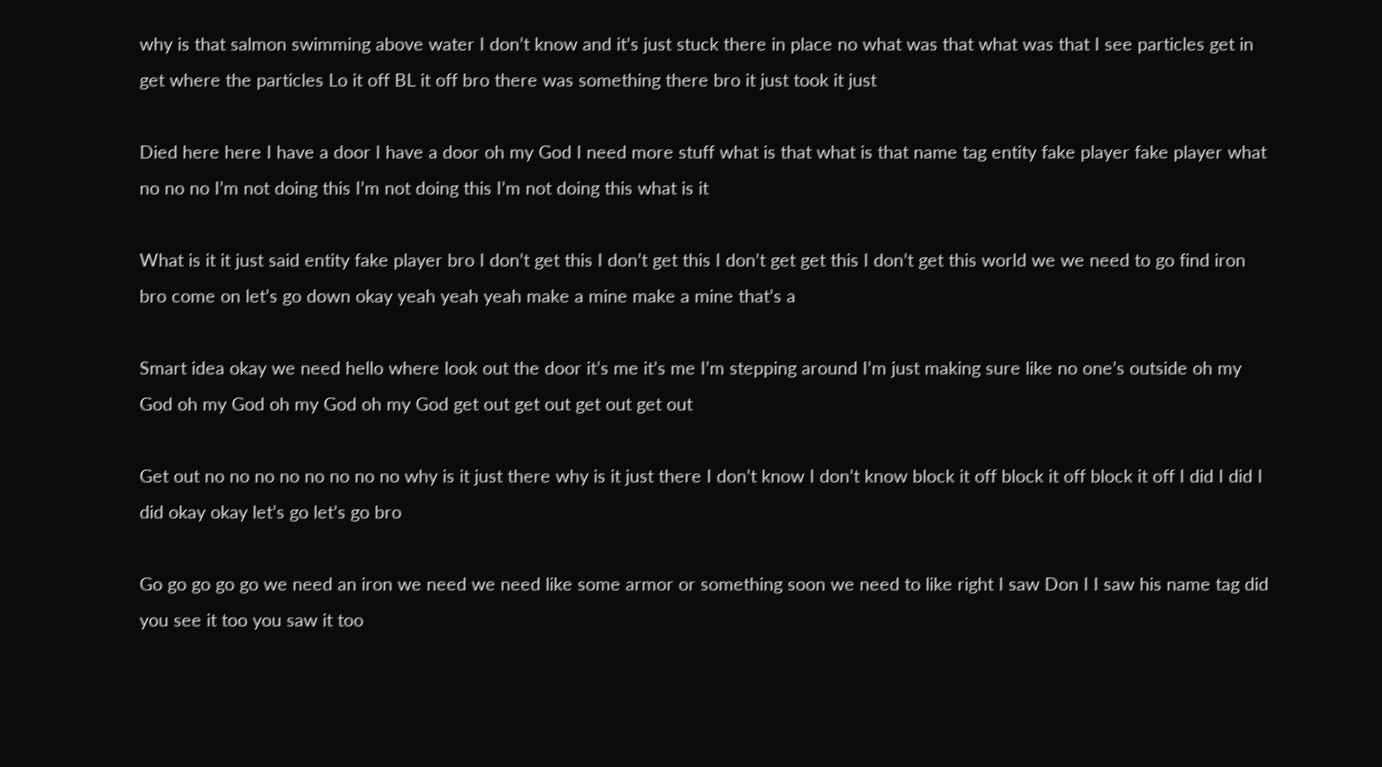why is that salmon swimming above water I don’t know and it’s just stuck there in place no what was that what was that I see particles get in get where the particles Lo it off BL it off bro there was something there bro it just took it just

Died here here I have a door I have a door oh my God I need more stuff what is that what is that name tag entity fake player fake player what no no no I’m not doing this I’m not doing this I’m not doing this what is it

What is it it just said entity fake player bro I don’t get this I don’t get this I don’t get get this I don’t get this world we we need to go find iron bro come on let’s go down okay yeah yeah yeah make a mine make a mine that’s a

Smart idea okay we need hello where look out the door it’s me it’s me I’m stepping around I’m just making sure like no one’s outside oh my God oh my God oh my God oh my God get out get out get out get out

Get out no no no no no no no no why is it just there why is it just there I don’t know I don’t know block it off block it off block it off I did I did I did okay okay let’s go let’s go bro

Go go go go go we need an iron we need we need like some armor or something soon we need to like right I saw Don I I saw his name tag did you see it too you saw it too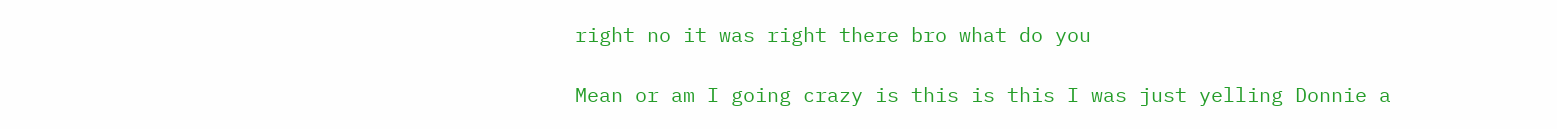right no it was right there bro what do you

Mean or am I going crazy is this is this I was just yelling Donnie a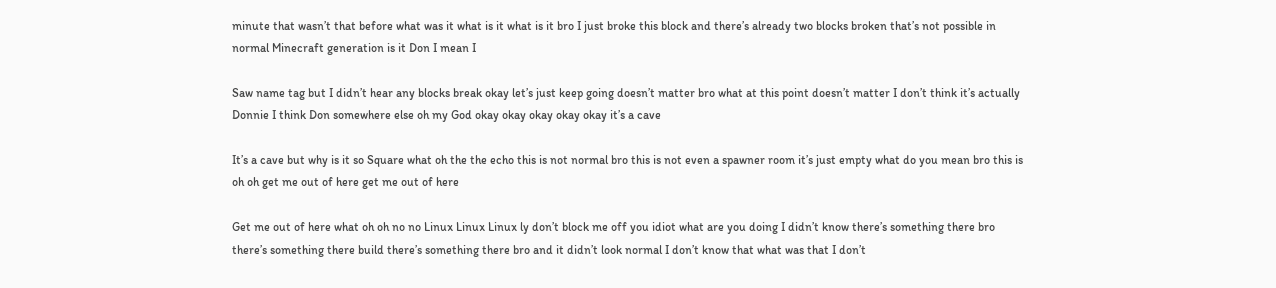minute that wasn’t that before what was it what is it what is it bro I just broke this block and there’s already two blocks broken that’s not possible in normal Minecraft generation is it Don I mean I

Saw name tag but I didn’t hear any blocks break okay let’s just keep going doesn’t matter bro what at this point doesn’t matter I don’t think it’s actually Donnie I think Don somewhere else oh my God okay okay okay okay okay it’s a cave

It’s a cave but why is it so Square what oh the the echo this is not normal bro this is not even a spawner room it’s just empty what do you mean bro this is oh oh get me out of here get me out of here

Get me out of here what oh oh no no Linux Linux Linux ly don’t block me off you idiot what are you doing I didn’t know there’s something there bro there’s something there build there’s something there bro and it didn’t look normal I don’t know that what was that I don’t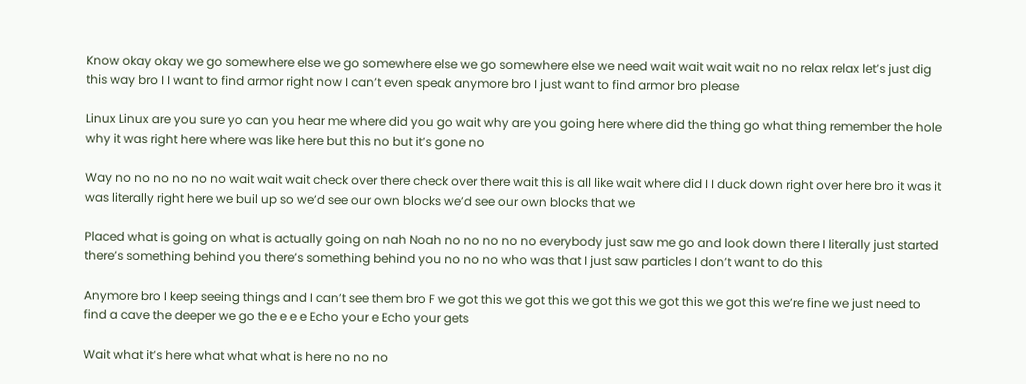Know okay okay we go somewhere else we go somewhere else we go somewhere else we need wait wait wait wait no no relax relax let’s just dig this way bro I I want to find armor right now I can’t even speak anymore bro I just want to find armor bro please

Linux Linux are you sure yo can you hear me where did you go wait why are you going here where did the thing go what thing remember the hole why it was right here where was like here but this no but it’s gone no

Way no no no no no no wait wait wait check over there check over there wait this is all like wait where did I I duck down right over here bro it was it was literally right here we buil up so we’d see our own blocks we’d see our own blocks that we

Placed what is going on what is actually going on nah Noah no no no no no everybody just saw me go and look down there I literally just started there’s something behind you there’s something behind you no no no who was that I just saw particles I don’t want to do this

Anymore bro I keep seeing things and I can’t see them bro F we got this we got this we got this we got this we got this we’re fine we just need to find a cave the deeper we go the e e e Echo your e Echo your gets

Wait what it’s here what what what is here no no no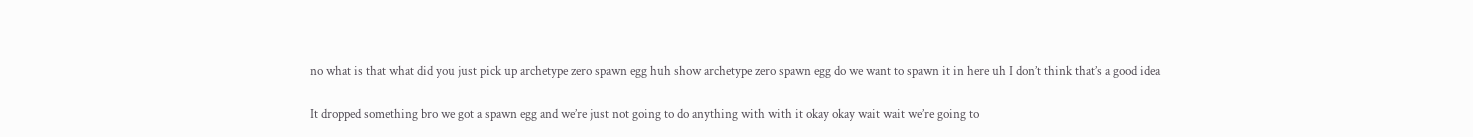no what is that what did you just pick up archetype zero spawn egg huh show archetype zero spawn egg do we want to spawn it in here uh I don’t think that’s a good idea

It dropped something bro we got a spawn egg and we’re just not going to do anything with with it okay okay wait wait we’re going to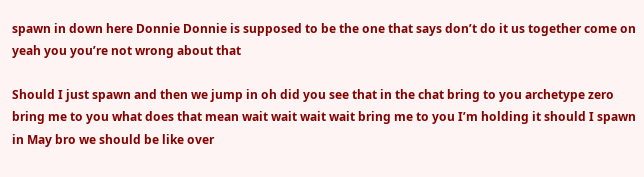spawn in down here Donnie Donnie is supposed to be the one that says don’t do it us together come on yeah you you’re not wrong about that

Should I just spawn and then we jump in oh did you see that in the chat bring to you archetype zero bring me to you what does that mean wait wait wait wait bring me to you I’m holding it should I spawn in May bro we should be like over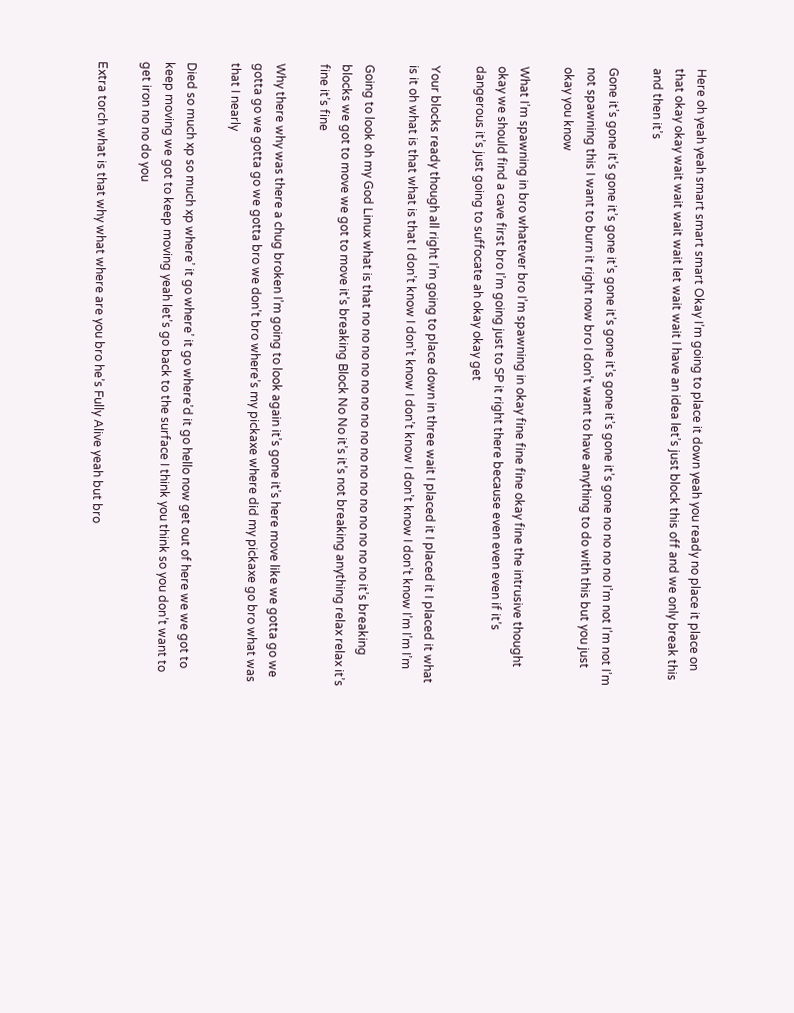Here oh yeah yeah smart smart smart Okay I’m going to place it down yeah you ready no place it place on that okay okay wait wait wait wait let wait wait I have an idea let’s just block this off and we only break this and then it’s

Gone it’s gone it’s gone it’s gone it’s gone it’s gone it’s gone it’s gone it’s gone no no no no I’m not I’m not I’m not spawning this I want to burn it right now bro I don’t want to have anything to do with this but you just okay you know

What I’m spawning in bro whatever bro I’m spawning in okay fine fine fine okay fine the intrusive thought okay we should find a cave first bro I’m going just to SP it right there because even even even if it’s dangerous it’s just going to suffocate ah okay okay get

Your blocks ready though all right I’m going to place down in three wait I placed it I placed it I placed it what is it oh what is that what is that I don’t know I don’t know I don’t know I don’t know I don’t know I’m I’m I’m

Going to look oh my God Linux what is that no no no no no no no no no no no no no no no no it’s breaking blocks we got to move we got to move it’s breaking Block No No it’s it’s not breaking anything relax relax it’s fine it’s fine

Why there why was there a chug broken I’m going to look again it’s gone it’s here move like we gotta go we gotta go we gotta go we gotta bro we don’t bro where’s my pickaxe where did my pickaxe go bro what was that I nearly

Died so much xp so much xp where’ it go where’ it go where’d it go hello now get out of here we we got to keep moving we got to keep moving yeah let’s go back to the surface I think you think so you don’t want to get iron no no do you

Extra torch what is that why what where are you bro he’s Fully Alive yeah but bro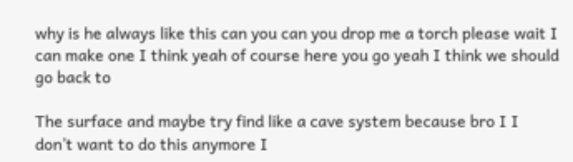why is he always like this can you can you drop me a torch please wait I can make one I think yeah of course here you go yeah I think we should go back to

The surface and maybe try find like a cave system because bro I I don’t want to do this anymore I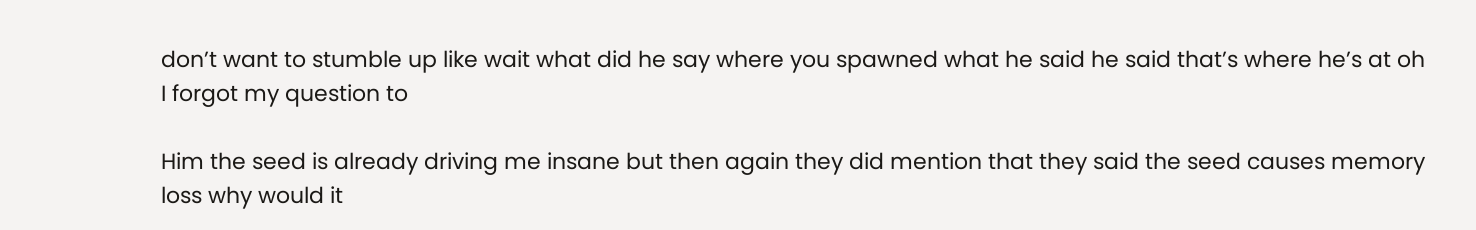don’t want to stumble up like wait what did he say where you spawned what he said he said that’s where he’s at oh I forgot my question to

Him the seed is already driving me insane but then again they did mention that they said the seed causes memory loss why would it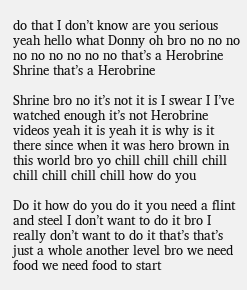do that I don’t know are you serious yeah hello what Donny oh bro no no no no no no no no no that’s a Herobrine Shrine that’s a Herobrine

Shrine bro no it’s not it is I swear I I’ve watched enough it’s not Herobrine videos yeah it is yeah it is why is it there since when it was hero brown in this world bro yo chill chill chill chill chill chill chill chill how do you

Do it how do you do it you need a flint and steel I don’t want to do it bro I really don’t want to do it that’s that’s just a whole another level bro we need food we need food to start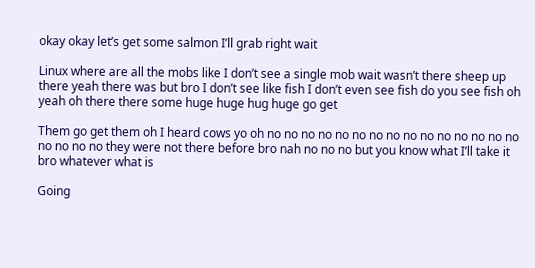okay okay let’s get some salmon I’ll grab right wait

Linux where are all the mobs like I don’t see a single mob wait wasn’t there sheep up there yeah there was but bro I don’t see like fish I don’t even see fish do you see fish oh yeah oh there there some huge huge hug huge go get

Them go get them oh I heard cows yo oh no no no no no no no no no no no no no no no no no no no they were not there before bro nah no no no but you know what I’ll take it bro whatever what is

Going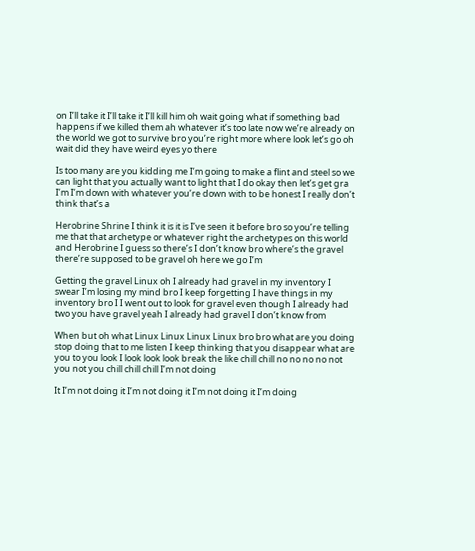on I’ll take it I’ll take it I’ll kill him oh wait going what if something bad happens if we killed them ah whatever it’s too late now we’re already on the world we got to survive bro you’re right more where look let’s go oh wait did they have weird eyes yo there

Is too many are you kidding me I’m going to make a flint and steel so we can light that you actually want to light that I do okay then let’s get gra I’m I’m down with whatever you’re down with to be honest I really don’t think that’s a

Herobrine Shrine I think it is it is I’ve seen it before bro so you’re telling me that that archetype or whatever right the archetypes on this world and Herobrine I guess so there’s I don’t know bro where’s the gravel there’re supposed to be gravel oh here we go I’m

Getting the gravel Linux oh I already had gravel in my inventory I swear I’m losing my mind bro I keep forgetting I have things in my inventory bro I I went out to look for gravel even though I already had two you have gravel yeah I already had gravel I don’t know from

When but oh what Linux Linux Linux Linux bro bro what are you doing stop doing that to me listen I keep thinking that you disappear what are you to you look I look look look break the like chill chill no no no no not you not you chill chill chill I’m not doing

It I’m not doing it I’m not doing it I’m not doing it I’m doing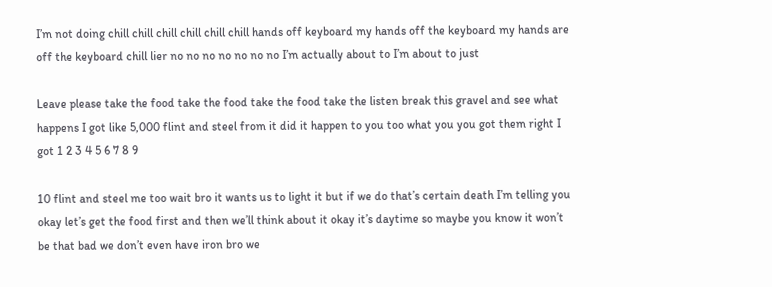I’m not doing chill chill chill chill chill chill hands off keyboard my hands off the keyboard my hands are off the keyboard chill lier no no no no no no no I’m actually about to I’m about to just

Leave please take the food take the food take the food take the listen break this gravel and see what happens I got like 5,000 flint and steel from it did it happen to you too what you you got them right I got 1 2 3 4 5 6 7 8 9

10 flint and steel me too wait bro it wants us to light it but if we do that’s certain death I’m telling you okay let’s get the food first and then we’ll think about it okay it’s daytime so maybe you know it won’t be that bad we don’t even have iron bro we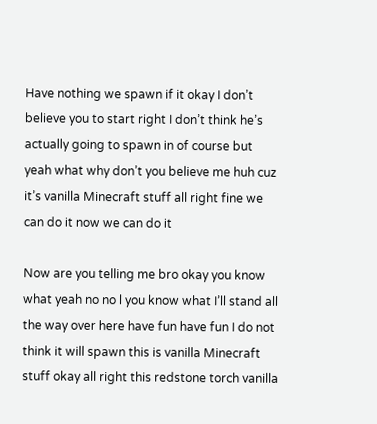Have nothing we spawn if it okay I don’t believe you to start right I don’t think he’s actually going to spawn in of course but yeah what why don’t you believe me huh cuz it’s vanilla Minecraft stuff all right fine we can do it now we can do it

Now are you telling me bro okay you know what yeah no no l you know what I’ll stand all the way over here have fun have fun I do not think it will spawn this is vanilla Minecraft stuff okay all right this redstone torch vanilla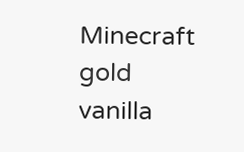Minecraft gold vanilla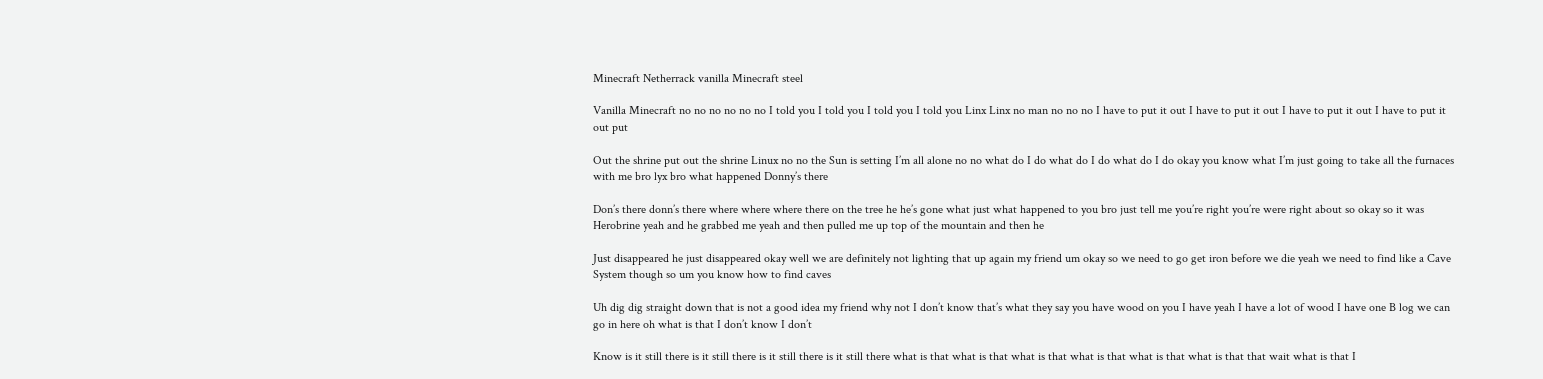Minecraft Netherrack vanilla Minecraft steel

Vanilla Minecraft no no no no no no I told you I told you I told you I told you Linx Linx no man no no no I have to put it out I have to put it out I have to put it out I have to put it out put

Out the shrine put out the shrine Linux no no the Sun is setting I’m all alone no no what do I do what do I do what do I do okay you know what I’m just going to take all the furnaces with me bro lyx bro what happened Donny’s there

Don’s there donn’s there where where where there on the tree he he’s gone what just what happened to you bro just tell me you’re right you’re were right about so okay so it was Herobrine yeah and he grabbed me yeah and then pulled me up top of the mountain and then he

Just disappeared he just disappeared okay well we are definitely not lighting that up again my friend um okay so we need to go get iron before we die yeah we need to find like a Cave System though so um you know how to find caves

Uh dig dig straight down that is not a good idea my friend why not I don’t know that’s what they say you have wood on you I have yeah I have a lot of wood I have one B log we can go in here oh what is that I don’t know I don’t

Know is it still there is it still there is it still there is it still there what is that what is that what is that what is that what is that what is that that wait what is that I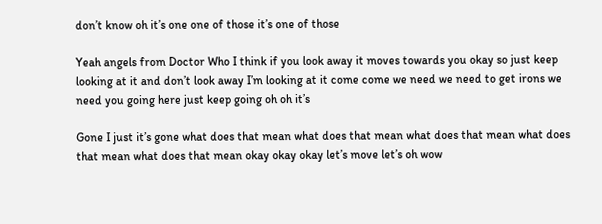don’t know oh it’s one one of those it’s one of those

Yeah angels from Doctor Who I think if you look away it moves towards you okay so just keep looking at it and don’t look away I’m looking at it come come we need we need to get irons we need you going here just keep going oh oh it’s

Gone I just it’s gone what does that mean what does that mean what does that mean what does that mean what does that mean okay okay okay let’s move let’s oh wow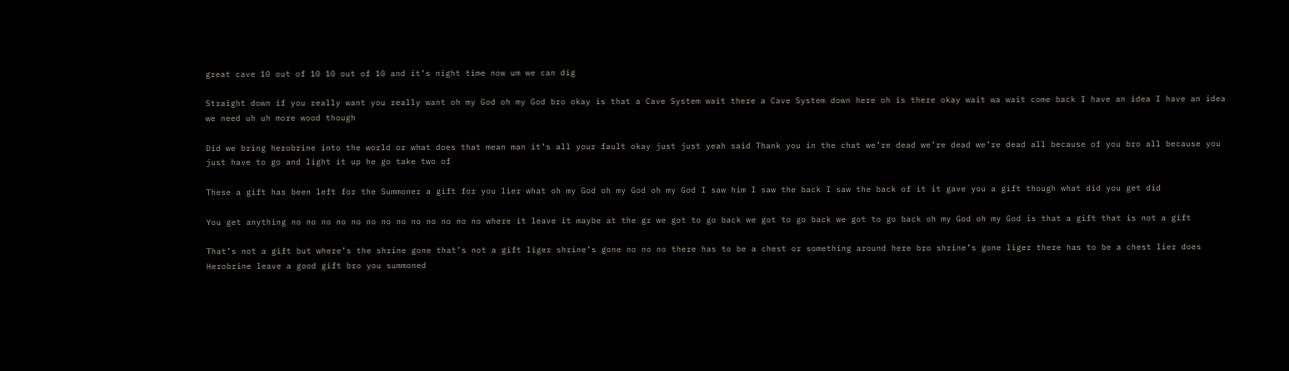great cave 10 out of 10 10 out of 10 and it’s night time now um we can dig

Straight down if you really want you really want oh my God oh my God bro okay is that a Cave System wait there a Cave System down here oh is there okay wait wa wait come back I have an idea I have an idea we need uh uh more wood though

Did we bring herobrine into the world or what does that mean man it’s all your fault okay just just yeah said Thank you in the chat we’re dead we’re dead we’re dead all because of you bro all because you just have to go and light it up he go take two of

These a gift has been left for the Summoner a gift for you lier what oh my God oh my God oh my God I saw him I saw the back I saw the back of it it gave you a gift though what did you get did

You get anything no no no no no no no no no no no no no where it leave it maybe at the gr we got to go back we got to go back we got to go back oh my God oh my God is that a gift that is not a gift

That’s not a gift but where’s the shrine gone that’s not a gift liger shrine’s gone no no no there has to be a chest or something around here bro shrine’s gone liger there has to be a chest lier does Herobrine leave a good gift bro you summoned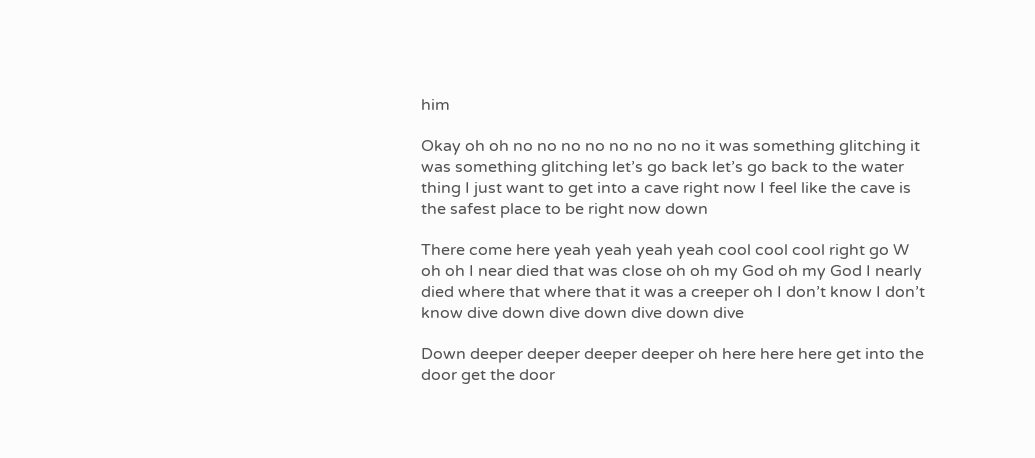him

Okay oh oh no no no no no no no no it was something glitching it was something glitching let’s go back let’s go back to the water thing I just want to get into a cave right now I feel like the cave is the safest place to be right now down

There come here yeah yeah yeah yeah cool cool cool right go W oh oh I near died that was close oh oh my God oh my God I nearly died where that where that it was a creeper oh I don’t know I don’t know dive down dive down dive down dive

Down deeper deeper deeper deeper oh here here here get into the door get the door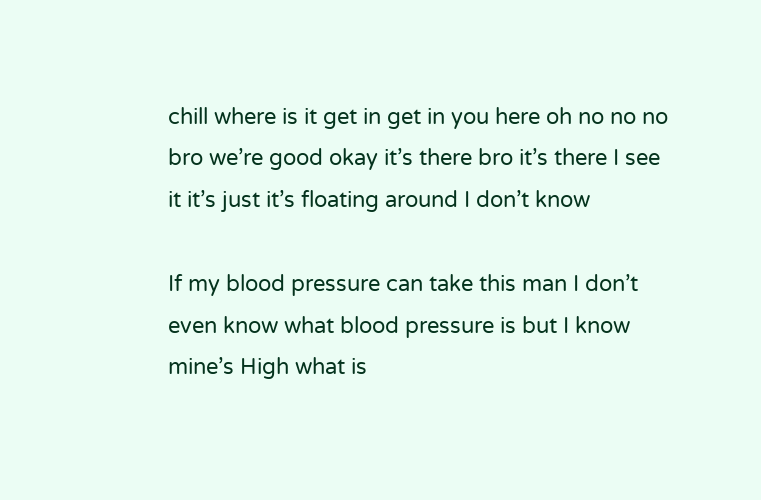chill where is it get in get in you here oh no no no bro we’re good okay it’s there bro it’s there I see it it’s just it’s floating around I don’t know

If my blood pressure can take this man I don’t even know what blood pressure is but I know mine’s High what is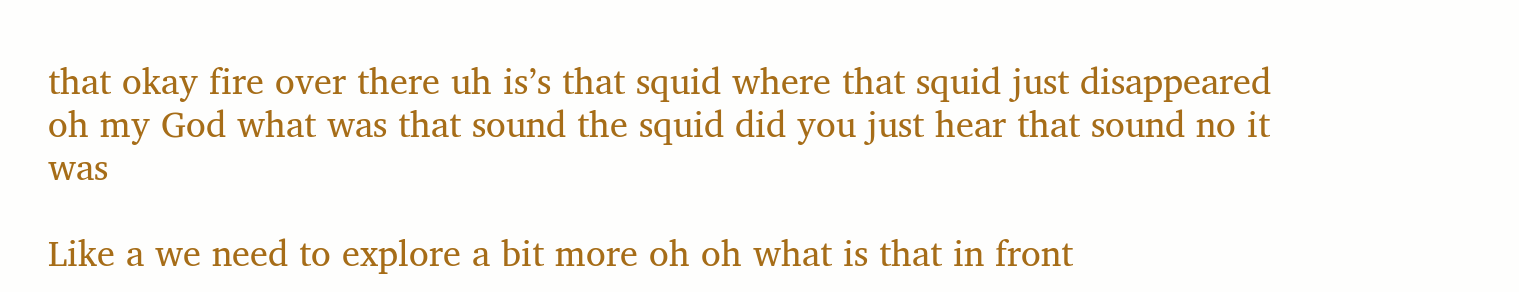that okay fire over there uh is’s that squid where that squid just disappeared oh my God what was that sound the squid did you just hear that sound no it was

Like a we need to explore a bit more oh oh what is that in front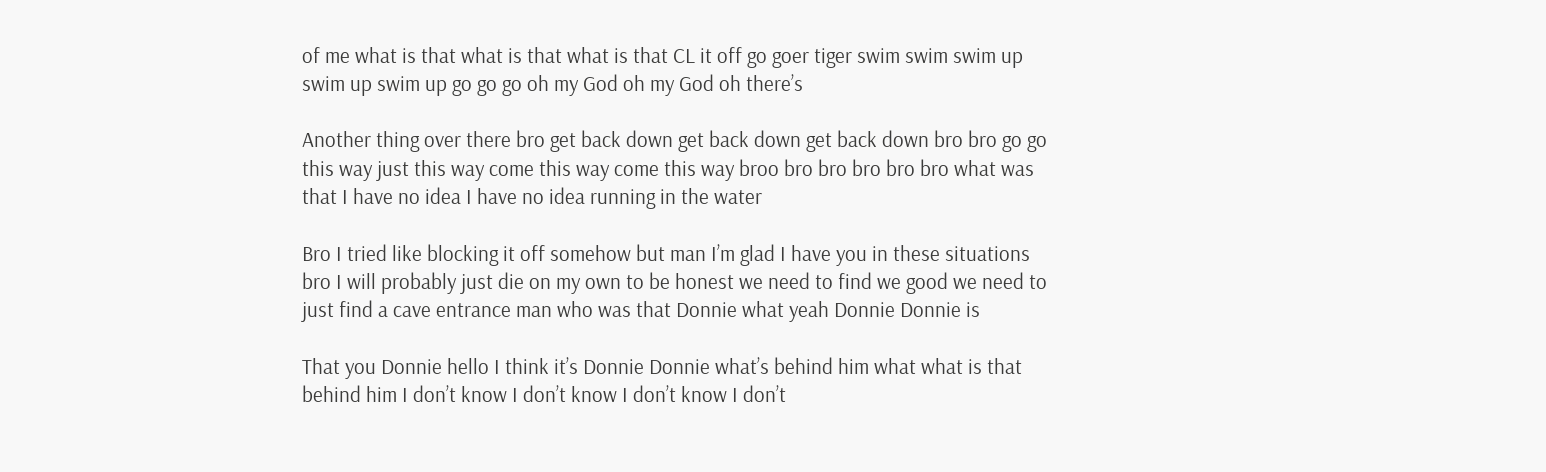of me what is that what is that what is that CL it off go goer tiger swim swim swim up swim up swim up go go go oh my God oh my God oh there’s

Another thing over there bro get back down get back down get back down bro bro go go this way just this way come this way come this way broo bro bro bro bro bro what was that I have no idea I have no idea running in the water

Bro I tried like blocking it off somehow but man I’m glad I have you in these situations bro I will probably just die on my own to be honest we need to find we good we need to just find a cave entrance man who was that Donnie what yeah Donnie Donnie is

That you Donnie hello I think it’s Donnie Donnie what’s behind him what what is that behind him I don’t know I don’t know I don’t know I don’t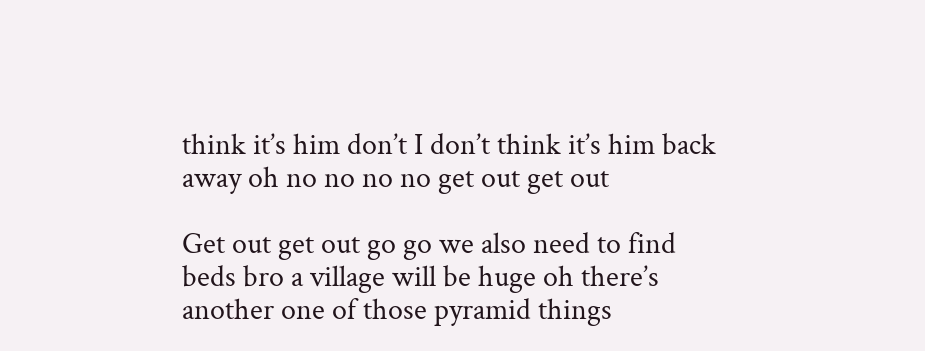think it’s him don’t I don’t think it’s him back away oh no no no no get out get out

Get out get out go go we also need to find beds bro a village will be huge oh there’s another one of those pyramid things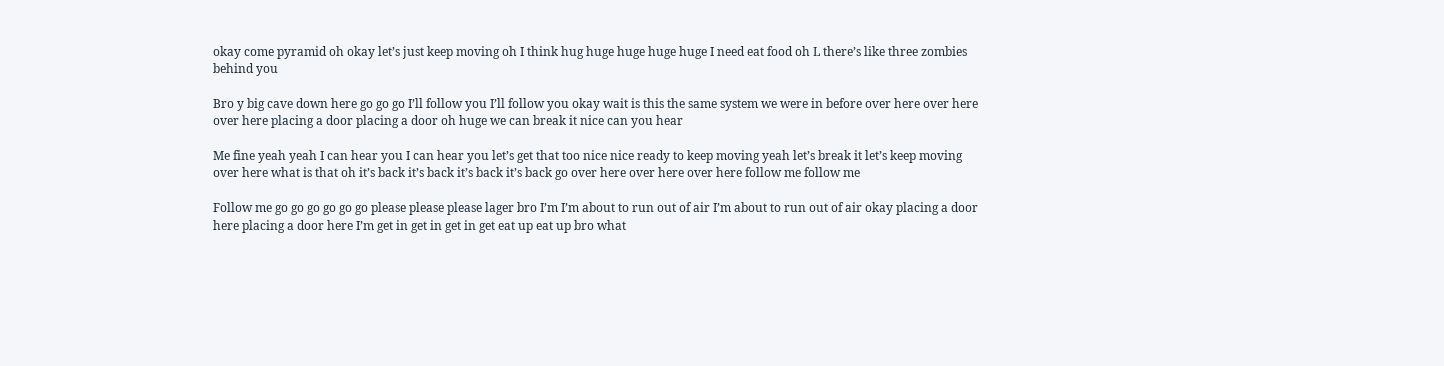okay come pyramid oh okay let’s just keep moving oh I think hug huge huge huge huge I need eat food oh L there’s like three zombies behind you

Bro y big cave down here go go go I’ll follow you I’ll follow you okay wait is this the same system we were in before over here over here over here placing a door placing a door oh huge we can break it nice can you hear

Me fine yeah yeah I can hear you I can hear you let’s get that too nice nice ready to keep moving yeah let’s break it let’s keep moving over here what is that oh it’s back it’s back it’s back it’s back go over here over here over here follow me follow me

Follow me go go go go go go please please please lager bro I’m I’m about to run out of air I’m about to run out of air okay placing a door here placing a door here I’m get in get in get in get eat up eat up bro what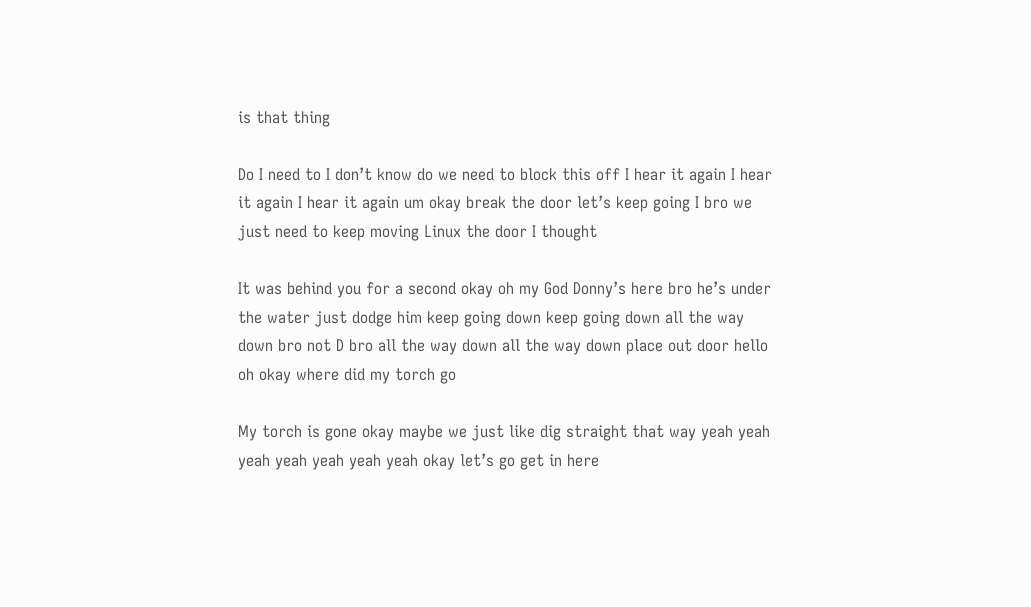is that thing

Do I need to I don’t know do we need to block this off I hear it again I hear it again I hear it again um okay break the door let’s keep going I bro we just need to keep moving Linux the door I thought

It was behind you for a second okay oh my God Donny’s here bro he’s under the water just dodge him keep going down keep going down all the way down bro not D bro all the way down all the way down place out door hello oh okay where did my torch go

My torch is gone okay maybe we just like dig straight that way yeah yeah yeah yeah yeah yeah yeah okay let’s go get in here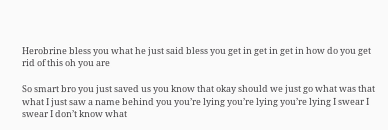Herobrine bless you what he just said bless you get in get in get in how do you get rid of this oh you are

So smart bro you just saved us you know that okay should we just go what was that what I just saw a name behind you you’re lying you’re lying you’re lying I swear I swear I don’t know what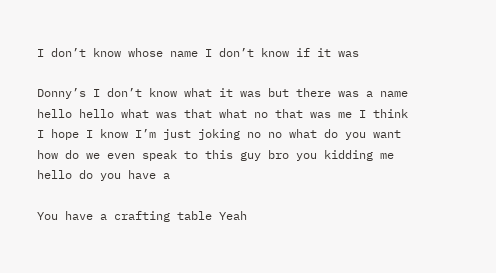I don’t know whose name I don’t know if it was

Donny’s I don’t know what it was but there was a name hello hello what was that what no that was me I think I hope I know I’m just joking no no what do you want how do we even speak to this guy bro you kidding me hello do you have a

You have a crafting table Yeah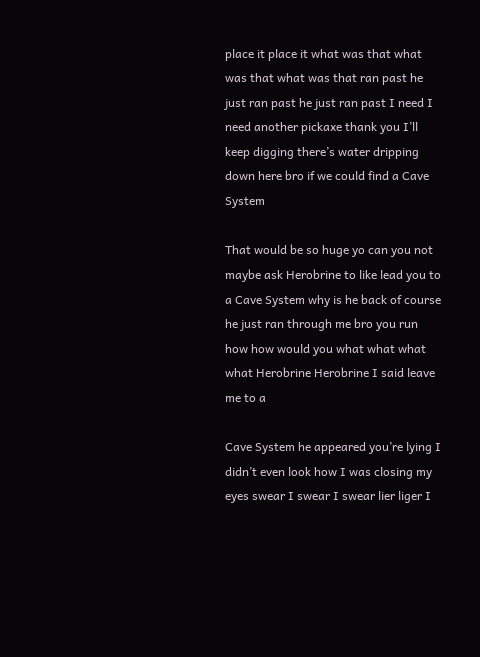place it place it what was that what was that what was that ran past he just ran past he just ran past I need I need another pickaxe thank you I’ll keep digging there’s water dripping down here bro if we could find a Cave System

That would be so huge yo can you not maybe ask Herobrine to like lead you to a Cave System why is he back of course he just ran through me bro you run how how would you what what what what Herobrine Herobrine I said leave me to a

Cave System he appeared you’re lying I didn’t even look how I was closing my eyes swear I swear I swear lier liger I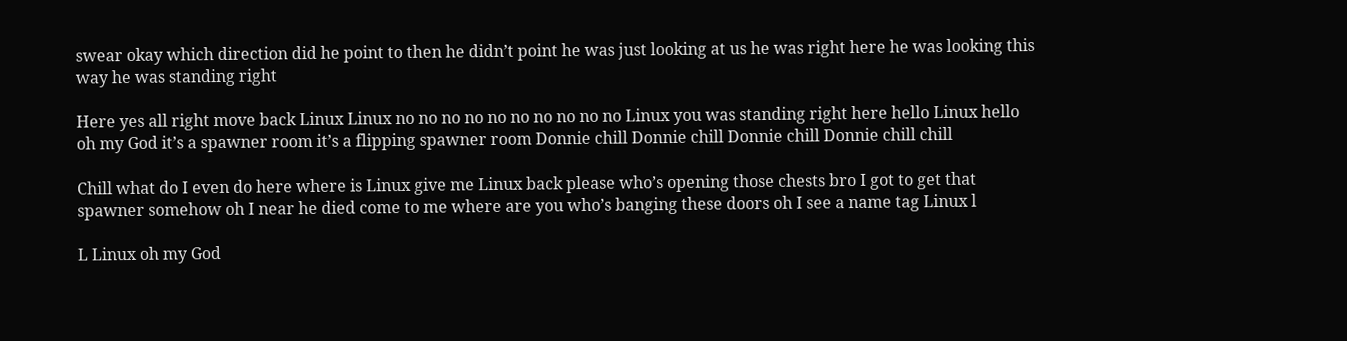swear okay which direction did he point to then he didn’t point he was just looking at us he was right here he was looking this way he was standing right

Here yes all right move back Linux Linux no no no no no no no no no no Linux you was standing right here hello Linux hello oh my God it’s a spawner room it’s a flipping spawner room Donnie chill Donnie chill Donnie chill Donnie chill chill

Chill what do I even do here where is Linux give me Linux back please who’s opening those chests bro I got to get that spawner somehow oh I near he died come to me where are you who’s banging these doors oh I see a name tag Linux l

L Linux oh my God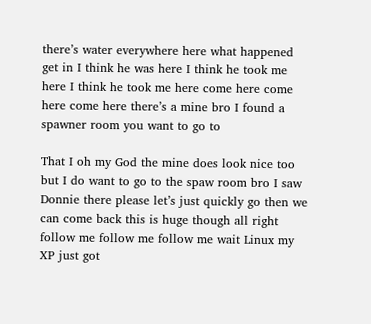there’s water everywhere here what happened get in I think he was here I think he took me here I think he took me here come here come here come here there’s a mine bro I found a spawner room you want to go to

That I oh my God the mine does look nice too but I do want to go to the spaw room bro I saw Donnie there please let’s just quickly go then we can come back this is huge though all right follow me follow me follow me wait Linux my XP just got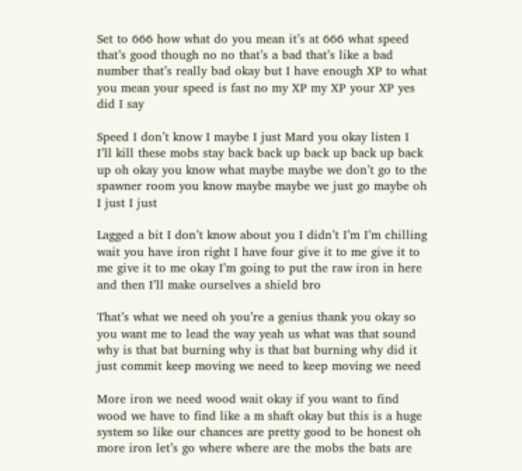Set to 666 how what do you mean it’s at 666 what speed that’s good though no no that’s a bad that’s like a bad number that’s really bad okay but I have enough XP to what you mean your speed is fast no my XP my XP your XP yes did I say

Speed I don’t know I maybe I just Mard you okay listen I I’ll kill these mobs stay back back up back up back up back up oh okay you know what maybe maybe we don’t go to the spawner room you know maybe maybe we just go maybe oh I just I just

Lagged a bit I don’t know about you I didn’t I’m I’m chilling wait you have iron right I have four give it to me give it to me give it to me okay I’m going to put the raw iron in here and then I’ll make ourselves a shield bro

That’s what we need oh you’re a genius thank you okay so you want me to lead the way yeah us what was that sound why is that bat burning why is that bat burning why did it just commit keep moving we need to keep moving we need

More iron we need wood wait okay if you want to find wood we have to find like a m shaft okay but this is a huge system so like our chances are pretty good to be honest oh more iron let’s go where where are the mobs the bats are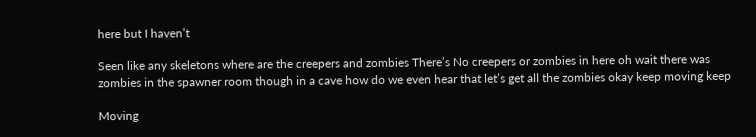here but I haven’t

Seen like any skeletons where are the creepers and zombies There’s No creepers or zombies in here oh wait there was zombies in the spawner room though in a cave how do we even hear that let’s get all the zombies okay keep moving keep

Moving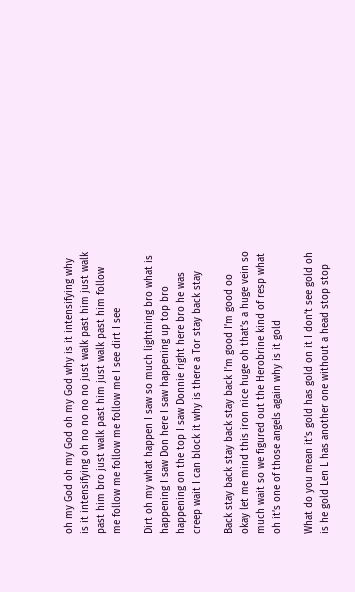oh my God oh my God oh my God why is it intensifying why is it intensifying oh no no no no just walk past him just walk past him bro just walk past him just walk past him follow me follow me follow me follow me I see dirt I see

Dirt oh my what happen I saw so much lightning bro what is happening I saw Don here I saw happening up top bro happening on the top I saw Donnie right here bro he was creep wait I can block it why is there a Tor stay back stay

Back stay back stay back stay back I’m good I’m good oo okay let me mind this iron nice huge oh that’s a huge vein so much wait so we figured out the Herobrine kind of resp what oh it’s one of those angels again why is it gold

What do you mean it’s gold has gold on it I don’t see gold oh is he gold Len L has another one without a head stop stop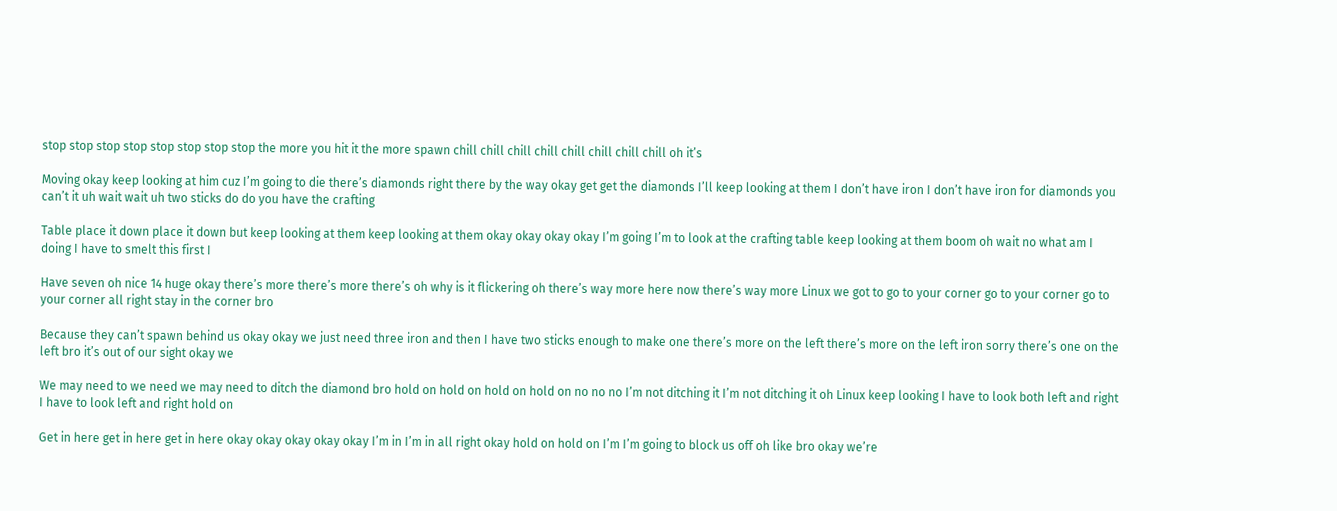stop stop stop stop stop stop stop stop the more you hit it the more spawn chill chill chill chill chill chill chill chill oh it’s

Moving okay keep looking at him cuz I’m going to die there’s diamonds right there by the way okay get get the diamonds I’ll keep looking at them I don’t have iron I don’t have iron for diamonds you can’t it uh wait wait uh two sticks do do you have the crafting

Table place it down place it down but keep looking at them keep looking at them okay okay okay okay I’m going I’m to look at the crafting table keep looking at them boom oh wait no what am I doing I have to smelt this first I

Have seven oh nice 14 huge okay there’s more there’s more there’s oh why is it flickering oh there’s way more here now there’s way more Linux we got to go to your corner go to your corner go to your corner all right stay in the corner bro

Because they can’t spawn behind us okay okay we just need three iron and then I have two sticks enough to make one there’s more on the left there’s more on the left iron sorry there’s one on the left bro it’s out of our sight okay we

We may need to we need we may need to ditch the diamond bro hold on hold on hold on hold on no no no I’m not ditching it I’m not ditching it oh Linux keep looking I have to look both left and right I have to look left and right hold on

Get in here get in here get in here okay okay okay okay okay I’m in I’m in all right okay hold on hold on I’m I’m going to block us off oh like bro okay we’re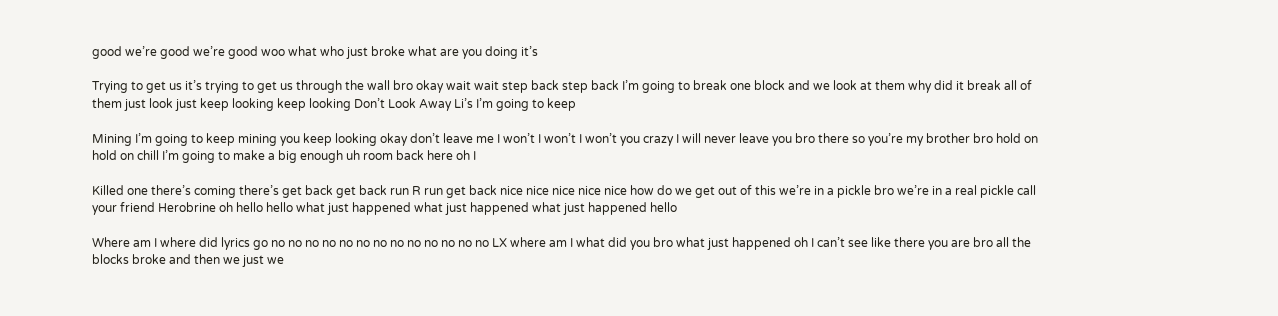good we’re good we’re good woo what who just broke what are you doing it’s

Trying to get us it’s trying to get us through the wall bro okay wait wait step back step back I’m going to break one block and we look at them why did it break all of them just look just keep looking keep looking Don’t Look Away Li’s I’m going to keep

Mining I’m going to keep mining you keep looking okay don’t leave me I won’t I won’t I won’t you crazy I will never leave you bro there so you’re my brother bro hold on hold on chill I’m going to make a big enough uh room back here oh I

Killed one there’s coming there’s get back get back run R run get back nice nice nice nice nice how do we get out of this we’re in a pickle bro we’re in a real pickle call your friend Herobrine oh hello hello what just happened what just happened what just happened hello

Where am I where did lyrics go no no no no no no no no no no no no no LX where am I what did you bro what just happened oh I can’t see like there you are bro all the blocks broke and then we just we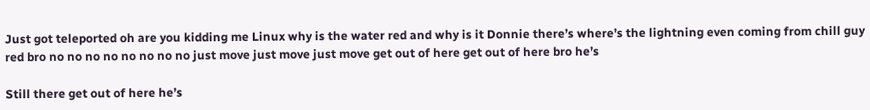Just got teleported oh are you kidding me Linux why is the water red and why is it Donnie there’s where’s the lightning even coming from chill guy red bro no no no no no no no no just move just move just move get out of here get out of here bro he’s

Still there get out of here he’s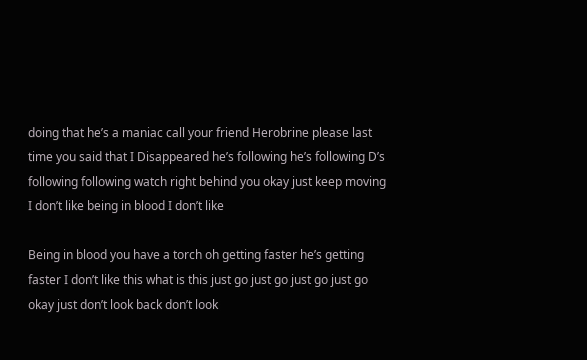doing that he’s a maniac call your friend Herobrine please last time you said that I Disappeared he’s following he’s following D’s following following watch right behind you okay just keep moving I don’t like being in blood I don’t like

Being in blood you have a torch oh getting faster he’s getting faster I don’t like this what is this just go just go just go just go okay just don’t look back don’t look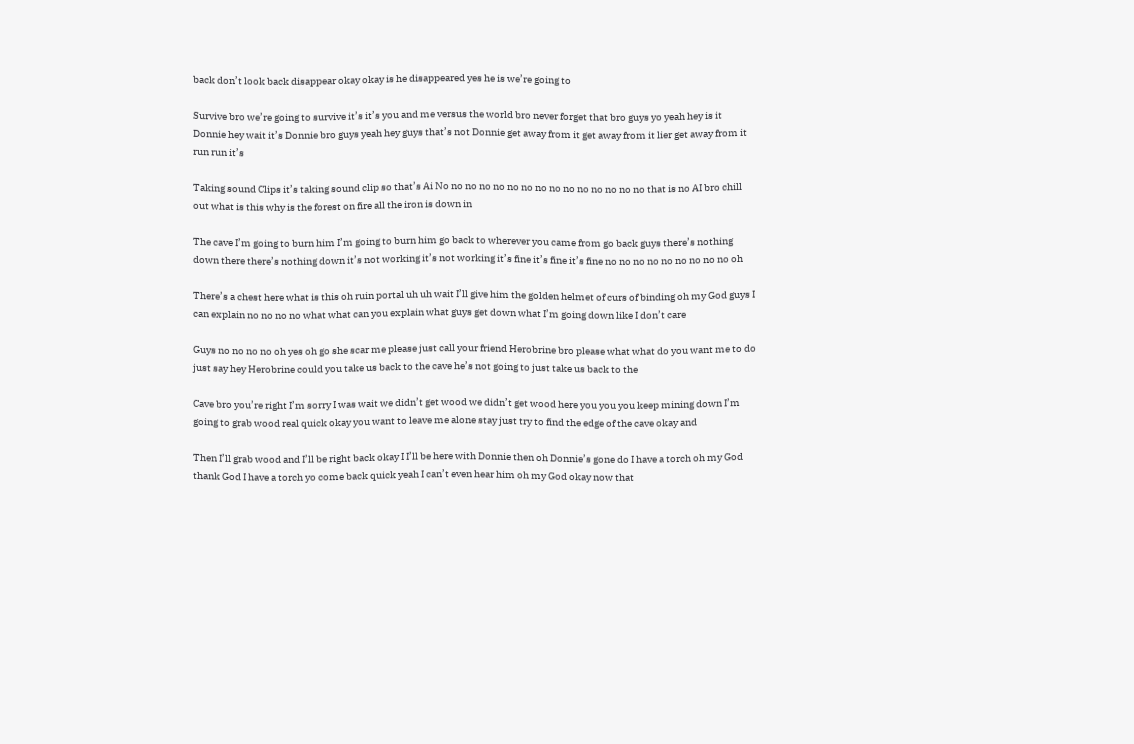back don’t look back disappear okay okay is he disappeared yes he is we’re going to

Survive bro we’re going to survive it’s it’s you and me versus the world bro never forget that bro guys yo yeah hey is it Donnie hey wait it’s Donnie bro guys yeah hey guys that’s not Donnie get away from it get away from it lier get away from it run run it’s

Taking sound Clips it’s taking sound clip so that’s Ai No no no no no no no no no no no no no no no that is no AI bro chill out what is this why is the forest on fire all the iron is down in

The cave I’m going to burn him I’m going to burn him go back to wherever you came from go back guys there’s nothing down there there’s nothing down it’s not working it’s not working it’s fine it’s fine it’s fine no no no no no no no no no oh

There’s a chest here what is this oh ruin portal uh uh wait I’ll give him the golden helmet of curs of binding oh my God guys I can explain no no no no what what can you explain what guys get down what I’m going down like I don’t care

Guys no no no no oh yes oh go she scar me please just call your friend Herobrine bro please what what do you want me to do just say hey Herobrine could you take us back to the cave he’s not going to just take us back to the

Cave bro you’re right I’m sorry I was wait we didn’t get wood we didn’t get wood here you you you keep mining down I’m going to grab wood real quick okay you want to leave me alone stay just try to find the edge of the cave okay and

Then I’ll grab wood and I’ll be right back okay I I’ll be here with Donnie then oh Donnie’s gone do I have a torch oh my God thank God I have a torch yo come back quick yeah I can’t even hear him oh my God okay now that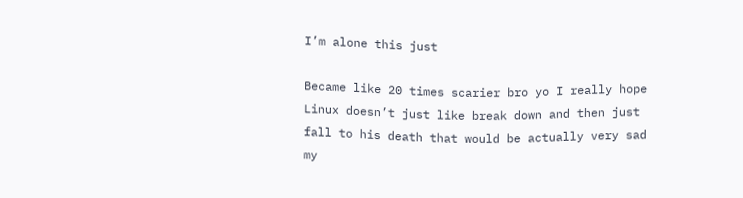I’m alone this just

Became like 20 times scarier bro yo I really hope Linux doesn’t just like break down and then just fall to his death that would be actually very sad my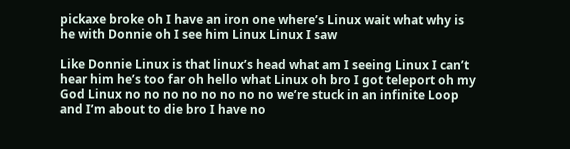pickaxe broke oh I have an iron one where’s Linux wait what why is he with Donnie oh I see him Linux Linux I saw

Like Donnie Linux is that linux’s head what am I seeing Linux I can’t hear him he’s too far oh hello what Linux oh bro I got teleport oh my God Linux no no no no no no no no we’re stuck in an infinite Loop and I’m about to die bro I have no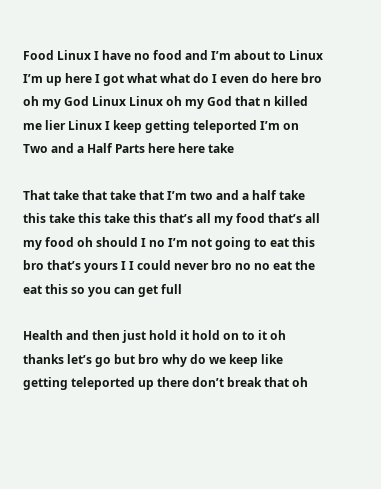Food Linux I have no food and I’m about to Linux I’m up here I got what what do I even do here bro oh my God Linux Linux oh my God that n killed me lier Linux I keep getting teleported I’m on Two and a Half Parts here here take

That take that take that I’m two and a half take this take this take this that’s all my food that’s all my food oh should I no I’m not going to eat this bro that’s yours I I could never bro no no eat the eat this so you can get full

Health and then just hold it hold on to it oh thanks let’s go but bro why do we keep like getting teleported up there don’t break that oh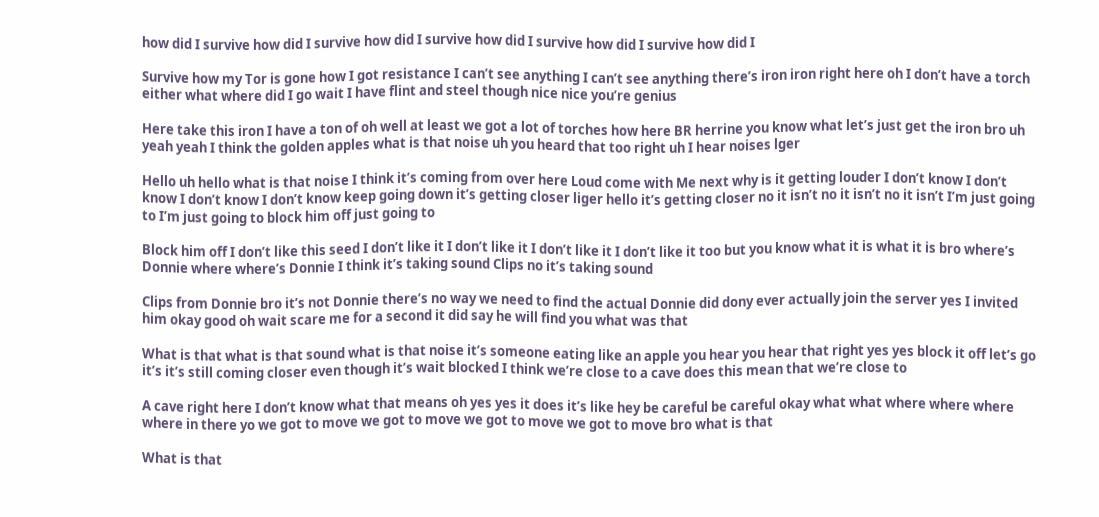how did I survive how did I survive how did I survive how did I survive how did I survive how did I

Survive how my Tor is gone how I got resistance I can’t see anything I can’t see anything there’s iron iron right here oh I don’t have a torch either what where did I go wait I have flint and steel though nice nice you’re genius

Here take this iron I have a ton of oh well at least we got a lot of torches how here BR herrine you know what let’s just get the iron bro uh yeah yeah I think the golden apples what is that noise uh you heard that too right uh I hear noises lger

Hello uh hello what is that noise I think it’s coming from over here Loud come with Me next why is it getting louder I don’t know I don’t know I don’t know I don’t know keep going down it’s getting closer liger hello it’s getting closer no it isn’t no it isn’t no it isn’t I’m just going to I’m just going to block him off just going to

Block him off I don’t like this seed I don’t like it I don’t like it I don’t like it I don’t like it too but you know what it is what it is bro where’s Donnie where where’s Donnie I think it’s taking sound Clips no it’s taking sound

Clips from Donnie bro it’s not Donnie there’s no way we need to find the actual Donnie did dony ever actually join the server yes I invited him okay good oh wait scare me for a second it did say he will find you what was that

What is that what is that sound what is that noise it’s someone eating like an apple you hear you hear that right yes yes block it off let’s go it’s it’s still coming closer even though it’s wait blocked I think we’re close to a cave does this mean that we’re close to

A cave right here I don’t know what that means oh yes yes it does it’s like hey be careful be careful okay what what where where where where in there yo we got to move we got to move we got to move we got to move bro what is that

What is that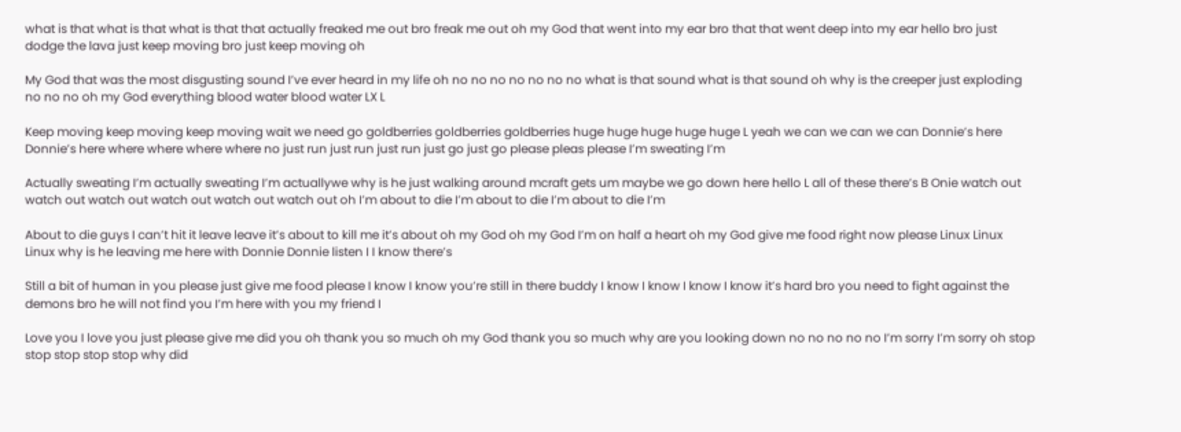what is that what is that what is that that actually freaked me out bro freak me out oh my God that went into my ear bro that that went deep into my ear hello bro just dodge the lava just keep moving bro just keep moving oh

My God that was the most disgusting sound I’ve ever heard in my life oh no no no no no no no what is that sound what is that sound oh why is the creeper just exploding no no no oh my God everything blood water blood water LX L

Keep moving keep moving keep moving wait we need go goldberries goldberries goldberries huge huge huge huge huge L yeah we can we can we can Donnie’s here Donnie’s here where where where where no just run just run just run just go just go please pleas please I’m sweating I’m

Actually sweating I’m actually sweating I’m actuallywe why is he just walking around mcraft gets um maybe we go down here hello L all of these there’s B Onie watch out watch out watch out watch out watch out watch out oh I’m about to die I’m about to die I’m about to die I’m

About to die guys I can’t hit it leave leave it’s about to kill me it’s about oh my God oh my God I’m on half a heart oh my God give me food right now please Linux Linux Linux why is he leaving me here with Donnie Donnie listen I I know there’s

Still a bit of human in you please just give me food please I know I know you’re still in there buddy I know I know I know I know it’s hard bro you need to fight against the demons bro he will not find you I’m here with you my friend I

Love you I love you just please give me did you oh thank you so much oh my God thank you so much why are you looking down no no no no no I’m sorry I’m sorry oh stop stop stop stop stop why did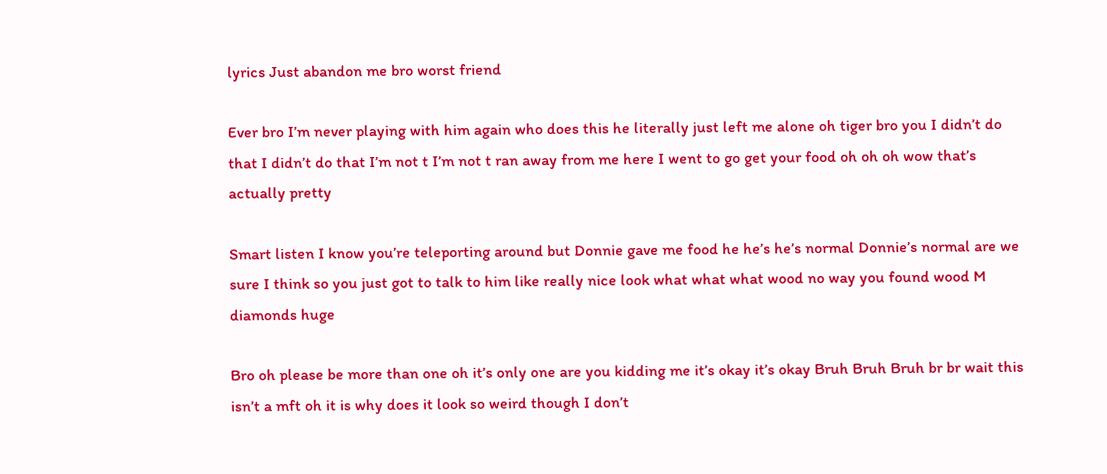lyrics Just abandon me bro worst friend

Ever bro I’m never playing with him again who does this he literally just left me alone oh tiger bro you I didn’t do that I didn’t do that I’m not t I’m not t ran away from me here I went to go get your food oh oh oh wow that’s actually pretty

Smart listen I know you’re teleporting around but Donnie gave me food he he’s he’s normal Donnie’s normal are we sure I think so you just got to talk to him like really nice look what what what wood no way you found wood M diamonds huge

Bro oh please be more than one oh it’s only one are you kidding me it’s okay it’s okay Bruh Bruh Bruh br br wait this isn’t a mft oh it is why does it look so weird though I don’t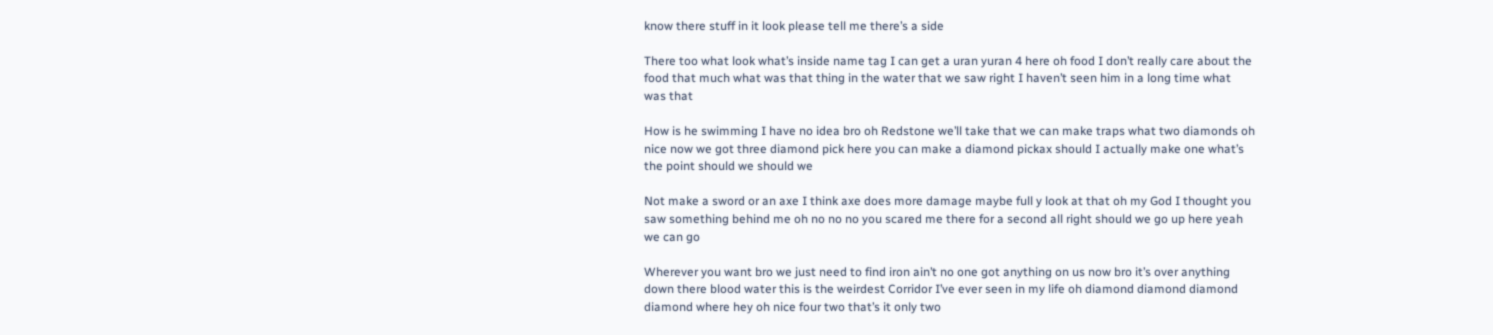know there stuff in it look please tell me there’s a side

There too what look what’s inside name tag I can get a uran yuran 4 here oh food I don’t really care about the food that much what was that thing in the water that we saw right I haven’t seen him in a long time what was that

How is he swimming I have no idea bro oh Redstone we’ll take that we can make traps what two diamonds oh nice now we got three diamond pick here you can make a diamond pickax should I actually make one what’s the point should we should we

Not make a sword or an axe I think axe does more damage maybe full y look at that oh my God I thought you saw something behind me oh no no no you scared me there for a second all right should we go up here yeah we can go

Wherever you want bro we just need to find iron ain’t no one got anything on us now bro it’s over anything down there blood water this is the weirdest Corridor I’ve ever seen in my life oh diamond diamond diamond diamond where hey oh nice four two that’s it only two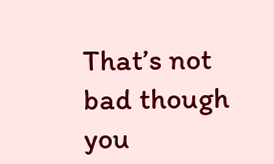That’s not bad though you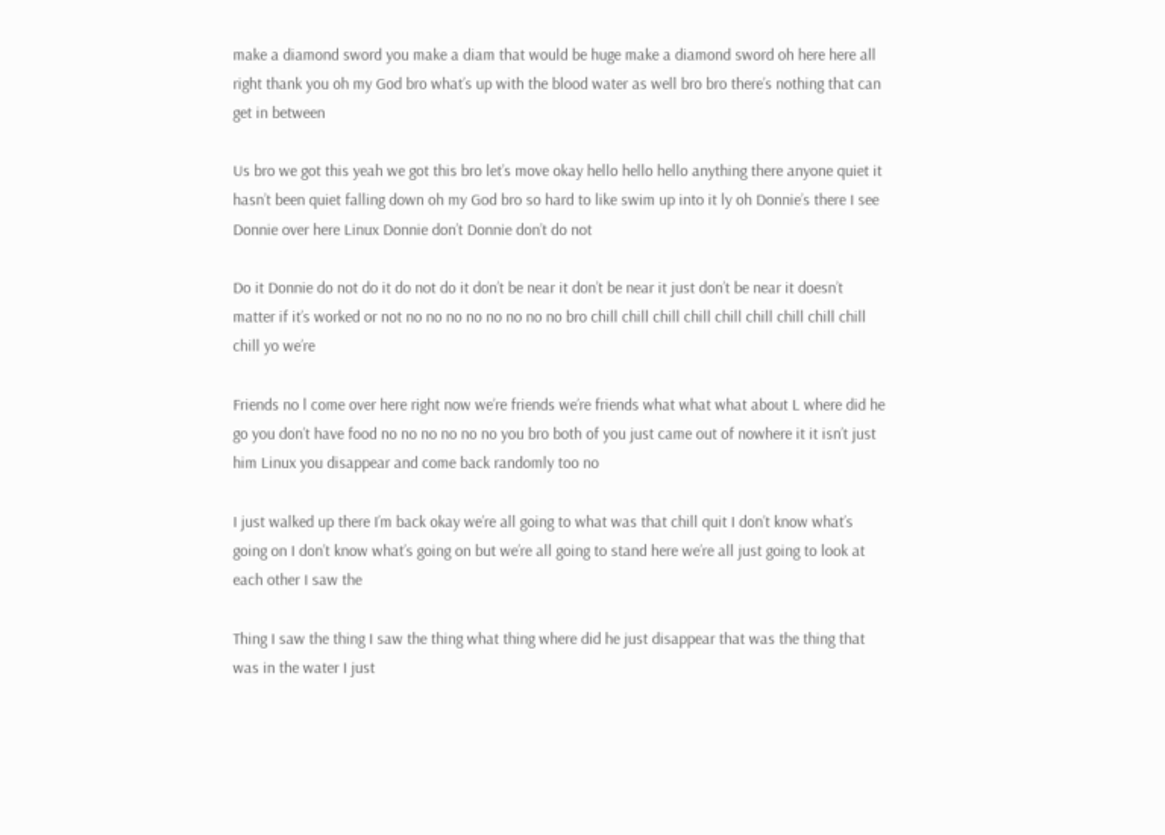make a diamond sword you make a diam that would be huge make a diamond sword oh here here all right thank you oh my God bro what’s up with the blood water as well bro bro there’s nothing that can get in between

Us bro we got this yeah we got this bro let’s move okay hello hello hello anything there anyone quiet it hasn’t been quiet falling down oh my God bro so hard to like swim up into it ly oh Donnie’s there I see Donnie over here Linux Donnie don’t Donnie don’t do not

Do it Donnie do not do it do not do it don’t be near it don’t be near it just don’t be near it doesn’t matter if it’s worked or not no no no no no no no no bro chill chill chill chill chill chill chill chill chill chill yo we’re

Friends no l come over here right now we’re friends we’re friends what what what about L where did he go you don’t have food no no no no no no you bro both of you just came out of nowhere it it isn’t just him Linux you disappear and come back randomly too no

I just walked up there I’m back okay we’re all going to what was that chill quit I don’t know what’s going on I don’t know what’s going on but we’re all going to stand here we’re all just going to look at each other I saw the

Thing I saw the thing I saw the thing what thing where did he just disappear that was the thing that was in the water I just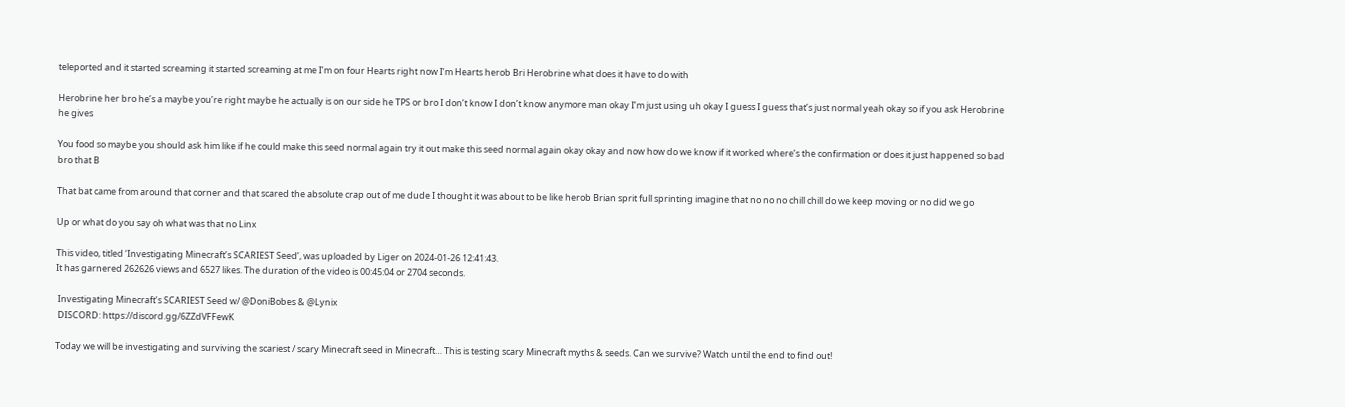teleported and it started screaming it started screaming at me I’m on four Hearts right now I’m Hearts herob Bri Herobrine what does it have to do with

Herobrine her bro he’s a maybe you’re right maybe he actually is on our side he TPS or bro I don’t know I don’t know anymore man okay I’m just using uh okay I guess I guess that’s just normal yeah okay so if you ask Herobrine he gives

You food so maybe you should ask him like if he could make this seed normal again try it out make this seed normal again okay okay and now how do we know if it worked where’s the confirmation or does it just happened so bad bro that B

That bat came from around that corner and that scared the absolute crap out of me dude I thought it was about to be like herob Brian sprit full sprinting imagine that no no no chill chill do we keep moving or no did we go

Up or what do you say oh what was that no Linx

This video, titled ‘Investigating Minecraft’s SCARIEST Seed’, was uploaded by Liger on 2024-01-26 12:41:43.
It has garnered 262626 views and 6527 likes. The duration of the video is 00:45:04 or 2704 seconds.

 Investigating Minecraft’s SCARIEST Seed w/ @DoniBobes & @Lynix
 DISCORD: https://discord.gg/6ZZdVFFewK

Today we will be investigating and surviving the scariest / scary Minecraft seed in Minecraft… This is testing scary Minecraft myths & seeds. Can we survive? Watch until the end to find out!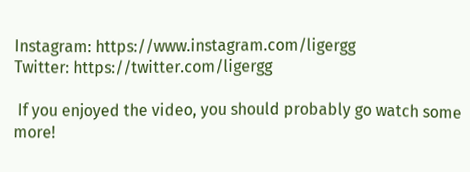Instagram: https://www.instagram.com/ligergg
Twitter: https://twitter.com/ligergg

 If you enjoyed the video, you should probably go watch some more!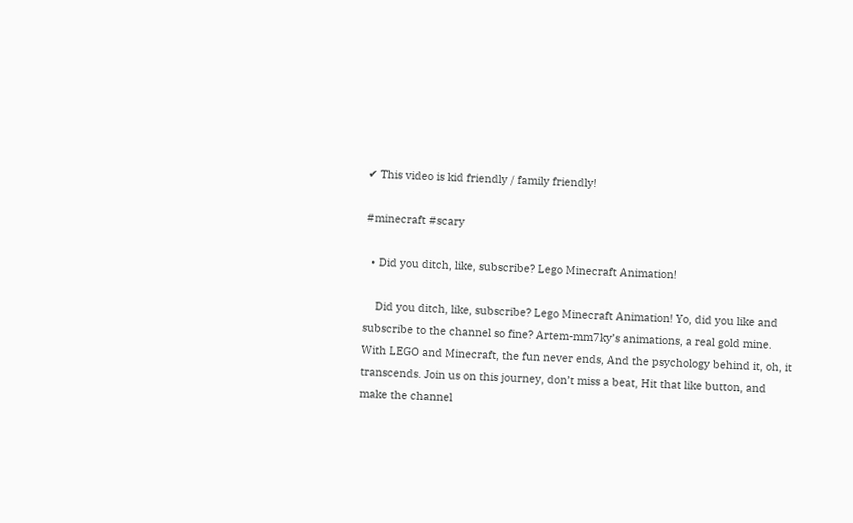✔ This video is kid friendly / family friendly!

#minecraft #scary

  • Did you ditch, like, subscribe? Lego Minecraft Animation!

    Did you ditch, like, subscribe? Lego Minecraft Animation! Yo, did you like and subscribe to the channel so fine? Artem-mm7ky’s animations, a real gold mine. With LEGO and Minecraft, the fun never ends, And the psychology behind it, oh, it transcends. Join us on this journey, don’t miss a beat, Hit that like button, and make the channel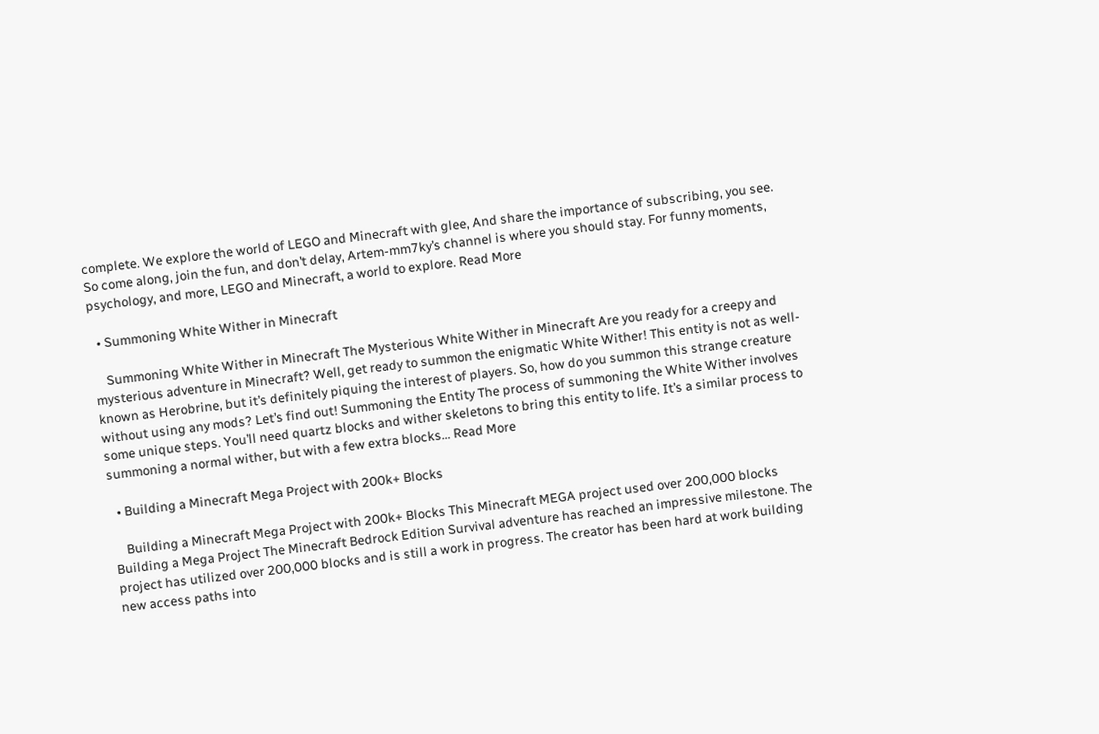complete. We explore the world of LEGO and Minecraft with glee, And share the importance of subscribing, you see. So come along, join the fun, and don’t delay, Artem-mm7ky’s channel is where you should stay. For funny moments, psychology, and more, LEGO and Minecraft, a world to explore. Read More

  • Summoning White Wither in Minecraft

    Summoning White Wither in Minecraft The Mysterious White Wither in Minecraft Are you ready for a creepy and mysterious adventure in Minecraft? Well, get ready to summon the enigmatic White Wither! This entity is not as well-known as Herobrine, but it’s definitely piquing the interest of players. So, how do you summon this strange creature without using any mods? Let’s find out! Summoning the Entity The process of summoning the White Wither involves some unique steps. You’ll need quartz blocks and wither skeletons to bring this entity to life. It’s a similar process to summoning a normal wither, but with a few extra blocks… Read More

  • Building a Minecraft Mega Project with 200k+ Blocks

    Building a Minecraft Mega Project with 200k+ Blocks This Minecraft MEGA project used over 200,000 blocks Building a Mega Project The Minecraft Bedrock Edition Survival adventure has reached an impressive milestone. The project has utilized over 200,000 blocks and is still a work in progress. The creator has been hard at work building new access paths into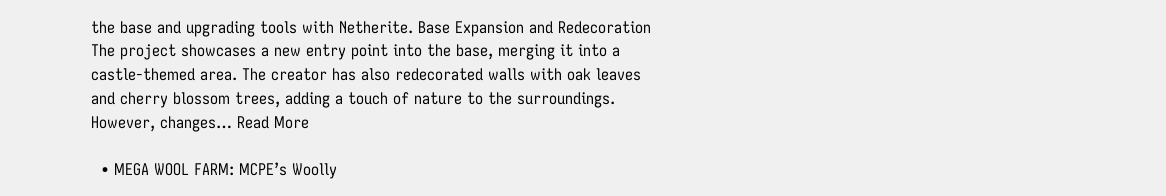the base and upgrading tools with Netherite. Base Expansion and Redecoration The project showcases a new entry point into the base, merging it into a castle-themed area. The creator has also redecorated walls with oak leaves and cherry blossom trees, adding a touch of nature to the surroundings. However, changes… Read More

  • MEGA WOOL FARM: MCPE’s Woolly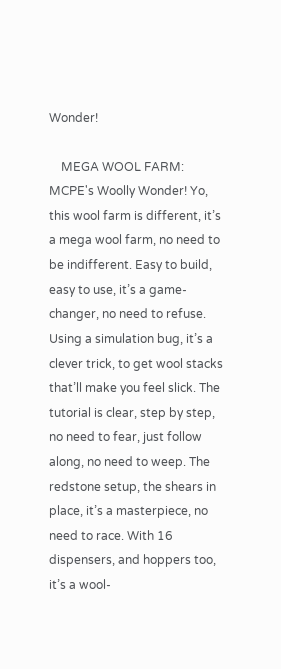Wonder!

    MEGA WOOL FARM: MCPE's Woolly Wonder! Yo, this wool farm is different, it’s a mega wool farm, no need to be indifferent. Easy to build, easy to use, it’s a game-changer, no need to refuse. Using a simulation bug, it’s a clever trick, to get wool stacks that’ll make you feel slick. The tutorial is clear, step by step, no need to fear, just follow along, no need to weep. The redstone setup, the shears in place, it’s a masterpiece, no need to race. With 16 dispensers, and hoppers too, it’s a wool-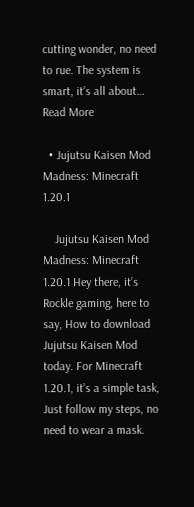cutting wonder, no need to rue. The system is smart, it’s all about… Read More

  • Jujutsu Kaisen Mod Madness: Minecraft 1.20.1

    Jujutsu Kaisen Mod Madness: Minecraft 1.20.1 Hey there, it’s Rockle gaming, here to say, How to download Jujutsu Kaisen Mod today. For Minecraft 1.20.1, it’s a simple task, Just follow my steps, no need to wear a mask.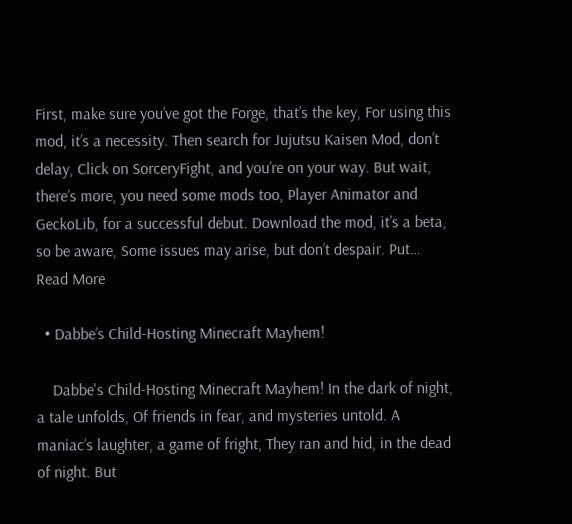First, make sure you’ve got the Forge, that’s the key, For using this mod, it’s a necessity. Then search for Jujutsu Kaisen Mod, don’t delay, Click on SorceryFight, and you’re on your way. But wait, there’s more, you need some mods too, Player Animator and GeckoLib, for a successful debut. Download the mod, it’s a beta, so be aware, Some issues may arise, but don’t despair. Put… Read More

  • Dabbe’s Child-Hosting Minecraft Mayhem!

    Dabbe's Child-Hosting Minecraft Mayhem! In the dark of night, a tale unfolds, Of friends in fear, and mysteries untold. A maniac’s laughter, a game of fright, They ran and hid, in the dead of night. But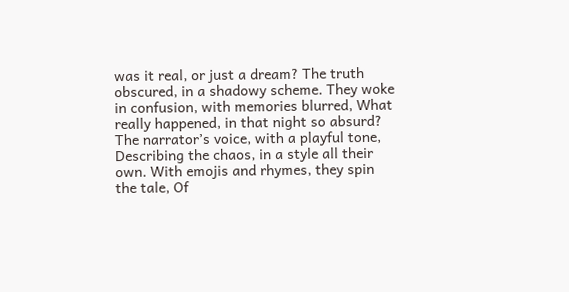was it real, or just a dream? The truth obscured, in a shadowy scheme. They woke in confusion, with memories blurred, What really happened, in that night so absurd? The narrator’s voice, with a playful tone, Describing the chaos, in a style all their own. With emojis and rhymes, they spin the tale, Of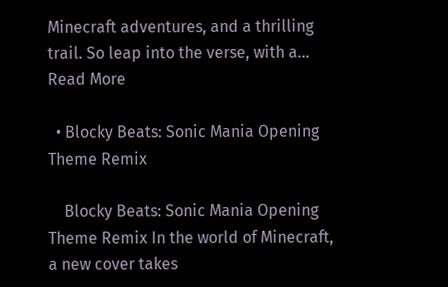Minecraft adventures, and a thrilling trail. So leap into the verse, with a… Read More

  • Blocky Beats: Sonic Mania Opening Theme Remix

    Blocky Beats: Sonic Mania Opening Theme Remix In the world of Minecraft, a new cover takes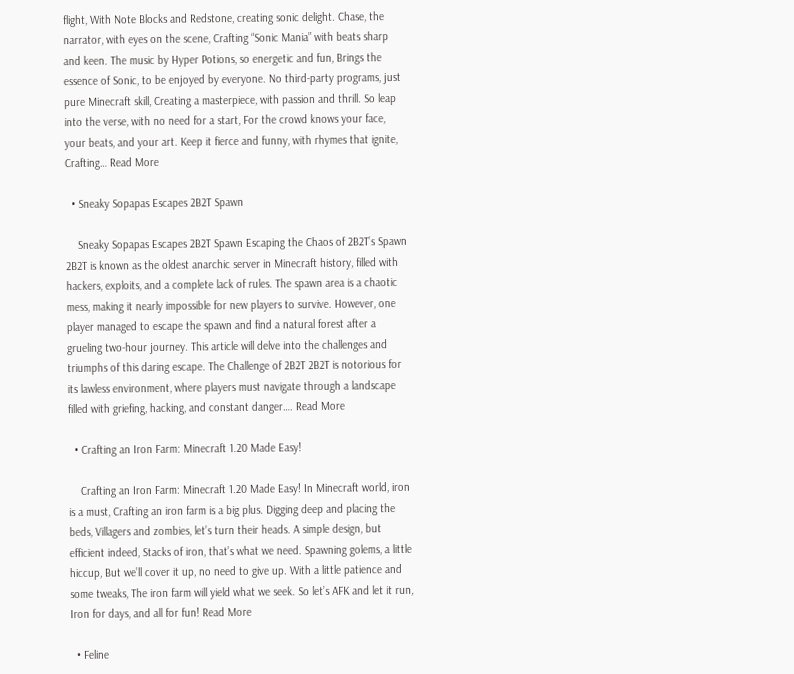flight, With Note Blocks and Redstone, creating sonic delight. Chase, the narrator, with eyes on the scene, Crafting “Sonic Mania” with beats sharp and keen. The music by Hyper Potions, so energetic and fun, Brings the essence of Sonic, to be enjoyed by everyone. No third-party programs, just pure Minecraft skill, Creating a masterpiece, with passion and thrill. So leap into the verse, with no need for a start, For the crowd knows your face, your beats, and your art. Keep it fierce and funny, with rhymes that ignite, Crafting… Read More

  • Sneaky Sopapas Escapes 2B2T Spawn

    Sneaky Sopapas Escapes 2B2T Spawn Escaping the Chaos of 2B2T’s Spawn 2B2T is known as the oldest anarchic server in Minecraft history, filled with hackers, exploits, and a complete lack of rules. The spawn area is a chaotic mess, making it nearly impossible for new players to survive. However, one player managed to escape the spawn and find a natural forest after a grueling two-hour journey. This article will delve into the challenges and triumphs of this daring escape. The Challenge of 2B2T 2B2T is notorious for its lawless environment, where players must navigate through a landscape filled with griefing, hacking, and constant danger…. Read More

  • Crafting an Iron Farm: Minecraft 1.20 Made Easy!

    Crafting an Iron Farm: Minecraft 1.20 Made Easy! In Minecraft world, iron is a must, Crafting an iron farm is a big plus. Digging deep and placing the beds, Villagers and zombies, let’s turn their heads. A simple design, but efficient indeed, Stacks of iron, that’s what we need. Spawning golems, a little hiccup, But we’ll cover it up, no need to give up. With a little patience and some tweaks, The iron farm will yield what we seek. So let’s AFK and let it run, Iron for days, and all for fun! Read More

  • Feline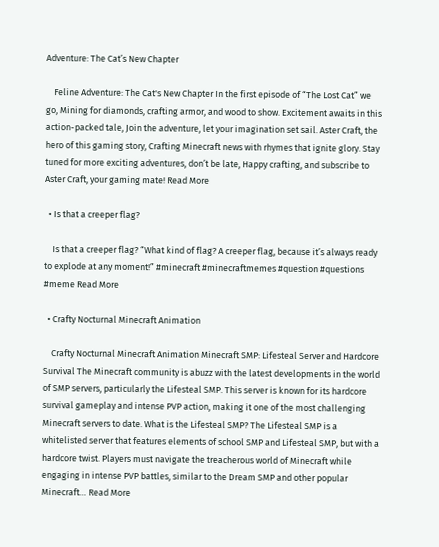Adventure: The Cat’s New Chapter

    Feline Adventure: The Cat's New Chapter In the first episode of “The Lost Cat” we go, Mining for diamonds, crafting armor, and wood to show. Excitement awaits in this action-packed tale, Join the adventure, let your imagination set sail. Aster Craft, the hero of this gaming story, Crafting Minecraft news with rhymes that ignite glory. Stay tuned for more exciting adventures, don’t be late, Happy crafting, and subscribe to Aster Craft, your gaming mate! Read More

  • Is that a creeper flag?

    Is that a creeper flag? “What kind of flag? A creeper flag, because it’s always ready to explode at any moment!” #minecraft #minecraftmemes #question #questions #meme Read More

  • Crafty Nocturnal Minecraft Animation

    Crafty Nocturnal Minecraft Animation Minecraft SMP: Lifesteal Server and Hardcore Survival The Minecraft community is abuzz with the latest developments in the world of SMP servers, particularly the Lifesteal SMP. This server is known for its hardcore survival gameplay and intense PVP action, making it one of the most challenging Minecraft servers to date. What is the Lifesteal SMP? The Lifesteal SMP is a whitelisted server that features elements of school SMP and Lifesteal SMP, but with a hardcore twist. Players must navigate the treacherous world of Minecraft while engaging in intense PVP battles, similar to the Dream SMP and other popular Minecraft… Read More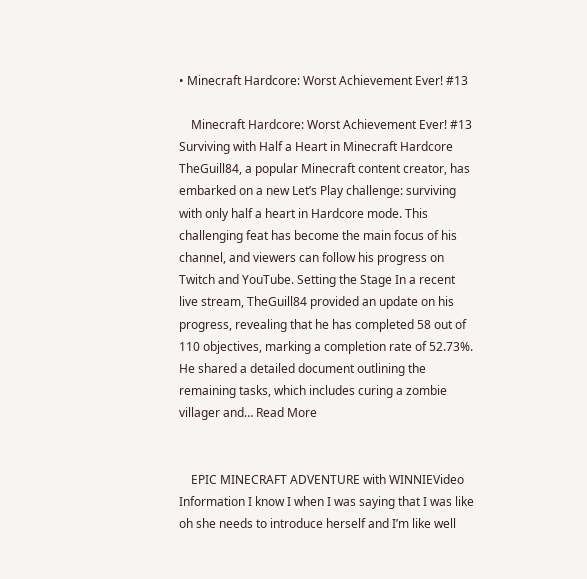• Minecraft Hardcore: Worst Achievement Ever! #13

    Minecraft Hardcore: Worst Achievement Ever! #13 Surviving with Half a Heart in Minecraft Hardcore TheGuill84, a popular Minecraft content creator, has embarked on a new Let’s Play challenge: surviving with only half a heart in Hardcore mode. This challenging feat has become the main focus of his channel, and viewers can follow his progress on Twitch and YouTube. Setting the Stage In a recent live stream, TheGuill84 provided an update on his progress, revealing that he has completed 58 out of 110 objectives, marking a completion rate of 52.73%. He shared a detailed document outlining the remaining tasks, which includes curing a zombie villager and… Read More


    EPIC MINECRAFT ADVENTURE with WINNIEVideo Information I know I when I was saying that I was like oh she needs to introduce herself and I’m like well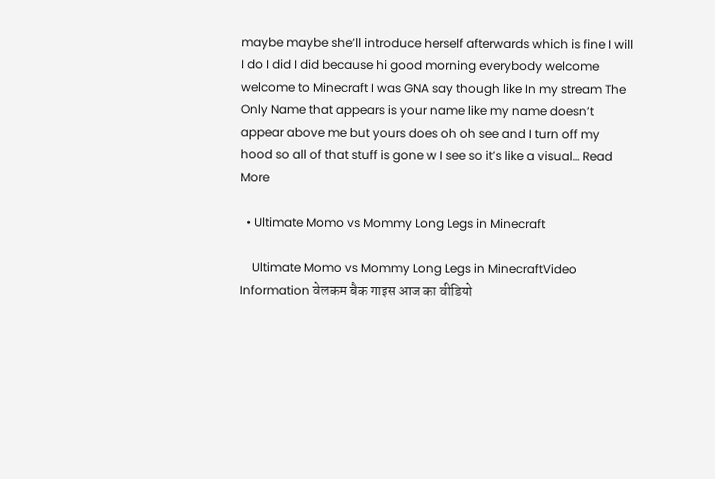maybe maybe she’ll introduce herself afterwards which is fine I will I do I did I did because hi good morning everybody welcome welcome to Minecraft I was GNA say though like In my stream The Only Name that appears is your name like my name doesn’t appear above me but yours does oh oh see and I turn off my hood so all of that stuff is gone w I see so it’s like a visual… Read More

  • Ultimate Momo vs Mommy Long Legs in Minecraft

    Ultimate Momo vs Mommy Long Legs in MinecraftVideo Information वेलकम बैक गाइस आज का वीडियो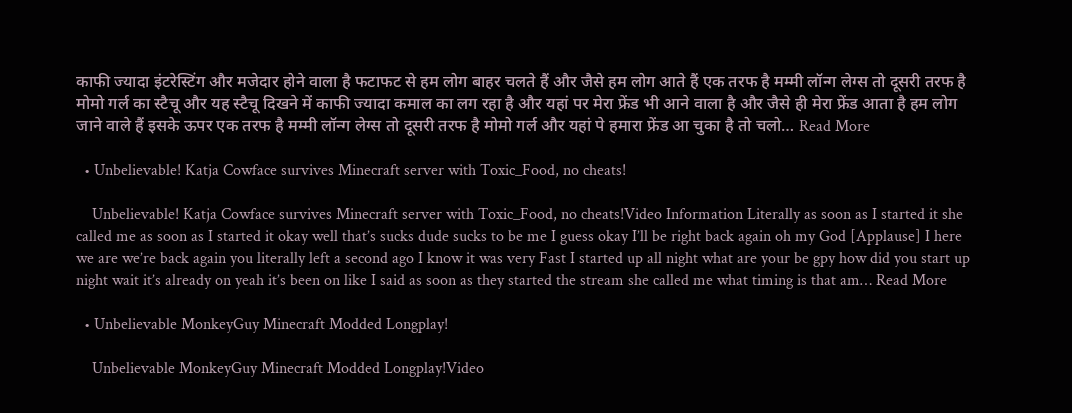काफी ज्यादा इंटरेस्टिंग और मजेदार होने वाला है फटाफट से हम लोग बाहर चलते हैं और जैसे हम लोग आते हैं एक तरफ है मम्मी लॉन्ग लेग्स तो दूसरी तरफ है मोमो गर्ल का स्टैचू और यह स्टैचू दिखने में काफी ज्यादा कमाल का लग रहा है और यहां पर मेरा फ्रेंड भी आने वाला है और जैसे ही मेरा फ्रेंड आता है हम लोग जाने वाले हैं इसके ऊपर एक तरफ है मम्मी लॉन्ग लेग्स तो दूसरी तरफ है मोमो गर्ल और यहां पे हमारा फ्रेंड आ चुका है तो चलो… Read More

  • Unbelievable! Katja Cowface survives Minecraft server with Toxic_Food, no cheats!

    Unbelievable! Katja Cowface survives Minecraft server with Toxic_Food, no cheats!Video Information Literally as soon as I started it she called me as soon as I started it okay well that’s sucks dude sucks to be me I guess okay I’ll be right back again oh my God [Applause] I here we are we’re back again you literally left a second ago I know it was very Fast I started up all night what are your be gpy how did you start up night wait it’s already on yeah it’s been on like I said as soon as they started the stream she called me what timing is that am… Read More

  • Unbelievable MonkeyGuy Minecraft Modded Longplay!

    Unbelievable MonkeyGuy Minecraft Modded Longplay!Video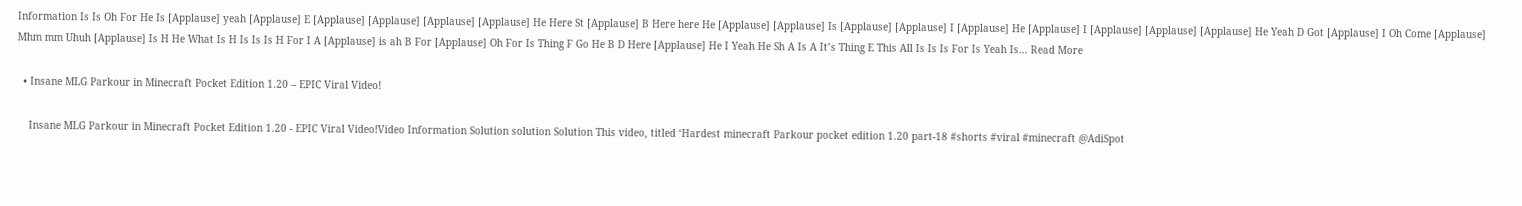Information Is Is Oh For He Is [Applause] yeah [Applause] E [Applause] [Applause] [Applause] [Applause] He Here St [Applause] B Here here He [Applause] [Applause] Is [Applause] [Applause] I [Applause] He [Applause] I [Applause] [Applause] [Applause] He Yeah D Got [Applause] I Oh Come [Applause] Mhm mm Uhuh [Applause] Is H He What Is H Is Is Is H For I A [Applause] is ah B For [Applause] Oh For Is Thing F Go He B D Here [Applause] He I Yeah He Sh A Is A It’s Thing E This All Is Is Is For Is Yeah Is… Read More

  • Insane MLG Parkour in Minecraft Pocket Edition 1.20 – EPIC Viral Video!

    Insane MLG Parkour in Minecraft Pocket Edition 1.20 - EPIC Viral Video!Video Information Solution solution Solution This video, titled ‘Hardest minecraft Parkour pocket edition 1.20 part-18 #shorts #viral #minecraft @AdiSpot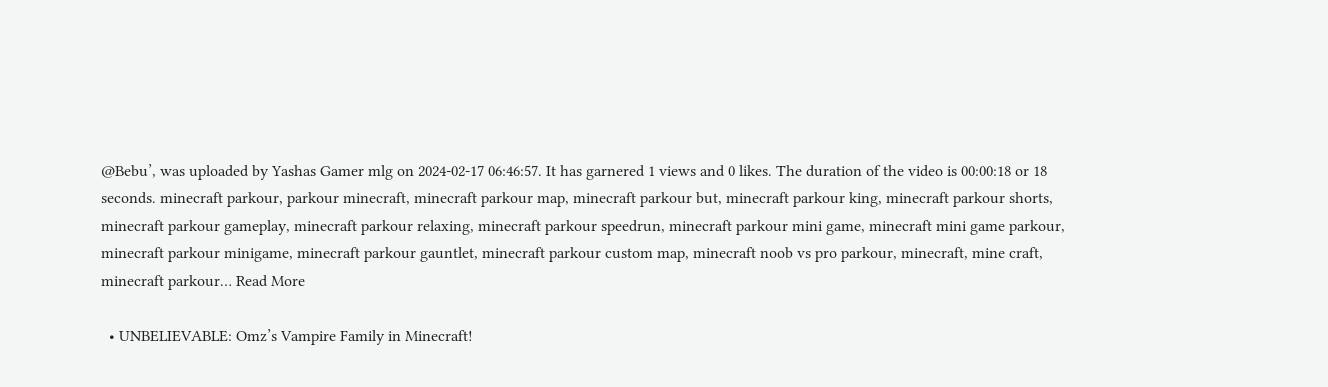@Bebu’, was uploaded by Yashas Gamer mlg on 2024-02-17 06:46:57. It has garnered 1 views and 0 likes. The duration of the video is 00:00:18 or 18 seconds. minecraft parkour, parkour minecraft, minecraft parkour map, minecraft parkour but, minecraft parkour king, minecraft parkour shorts, minecraft parkour gameplay, minecraft parkour relaxing, minecraft parkour speedrun, minecraft parkour mini game, minecraft mini game parkour, minecraft parkour minigame, minecraft parkour gauntlet, minecraft parkour custom map, minecraft noob vs pro parkour, minecraft, mine craft, minecraft parkour… Read More

  • UNBELIEVABLE: Omz’s Vampire Family in Minecraft!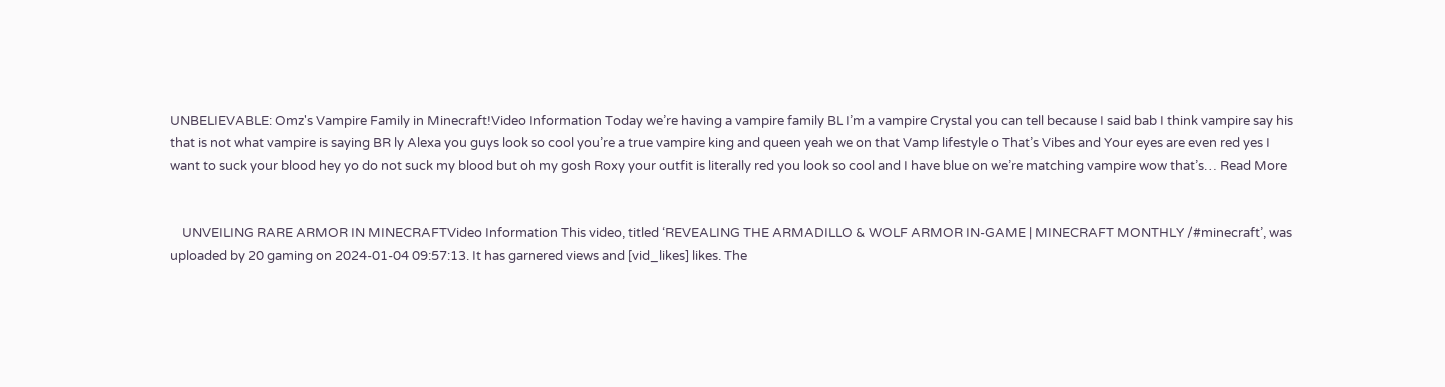UNBELIEVABLE: Omz's Vampire Family in Minecraft!Video Information Today we’re having a vampire family BL I’m a vampire Crystal you can tell because I said bab I think vampire say his that is not what vampire is saying BR ly Alexa you guys look so cool you’re a true vampire king and queen yeah we on that Vamp lifestyle o That’s Vibes and Your eyes are even red yes I want to suck your blood hey yo do not suck my blood but oh my gosh Roxy your outfit is literally red you look so cool and I have blue on we’re matching vampire wow that’s… Read More


    UNVEILING RARE ARMOR IN MINECRAFTVideo Information This video, titled ‘REVEALING THE ARMADILLO & WOLF ARMOR IN-GAME | MINECRAFT MONTHLY /#minecraft’, was uploaded by 20 gaming on 2024-01-04 09:57:13. It has garnered views and [vid_likes] likes. The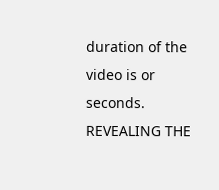duration of the video is or seconds. REVEALING THE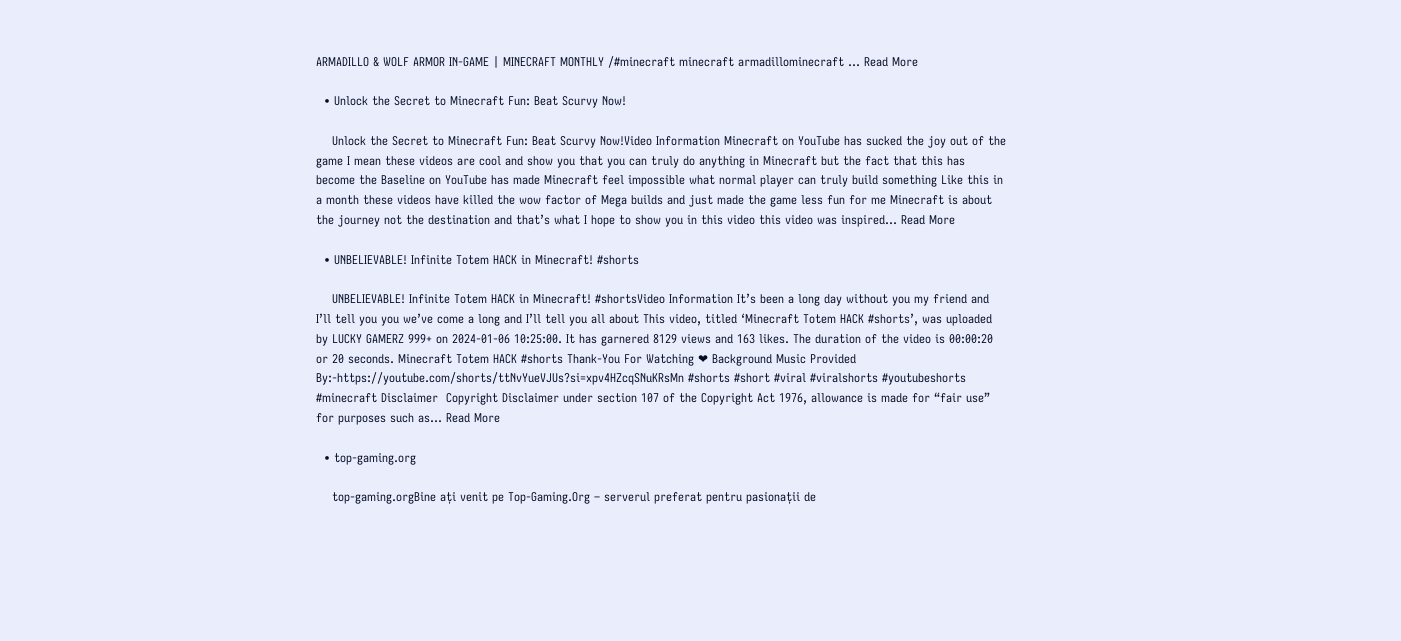ARMADILLO & WOLF ARMOR IN-GAME | MINECRAFT MONTHLY /#minecraft minecraft armadillominecraft … Read More

  • Unlock the Secret to Minecraft Fun: Beat Scurvy Now!

    Unlock the Secret to Minecraft Fun: Beat Scurvy Now!Video Information Minecraft on YouTube has sucked the joy out of the game I mean these videos are cool and show you that you can truly do anything in Minecraft but the fact that this has become the Baseline on YouTube has made Minecraft feel impossible what normal player can truly build something Like this in a month these videos have killed the wow factor of Mega builds and just made the game less fun for me Minecraft is about the journey not the destination and that’s what I hope to show you in this video this video was inspired… Read More

  • UNBELIEVABLE! Infinite Totem HACK in Minecraft! #shorts

    UNBELIEVABLE! Infinite Totem HACK in Minecraft! #shortsVideo Information It’s been a long day without you my friend and I’ll tell you you we’ve come a long and I’ll tell you all about This video, titled ‘Minecraft Totem HACK #shorts’, was uploaded by LUCKY GAMERZ 999+ on 2024-01-06 10:25:00. It has garnered 8129 views and 163 likes. The duration of the video is 00:00:20 or 20 seconds. Minecraft Totem HACK #shorts Thank-You For Watching ❤ Background Music Provided By:-https://youtube.com/shorts/ttNvYueVJUs?si=xpv4HZcqSNuKRsMn #shorts #short #viral #viralshorts #youtubeshorts #minecraft Disclaimer  Copyright Disclaimer under section 107 of the Copyright Act 1976, allowance is made for “fair use” for purposes such as… Read More

  • top-gaming.org

    top-gaming.orgBine ați venit pe Top-Gaming.Org – serverul preferat pentru pasionații de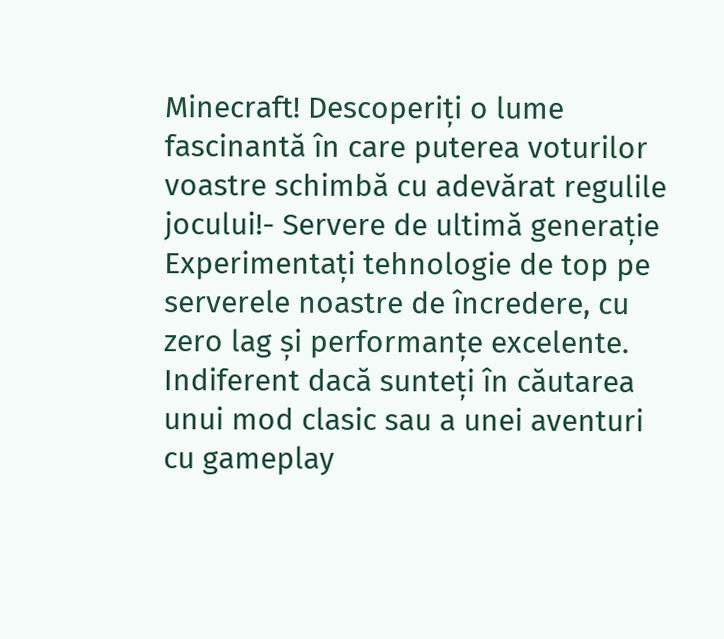Minecraft! Descoperiți o lume fascinantă în care puterea voturilor voastre schimbă cu adevărat regulile jocului!- Servere de ultimă generație Experimentați tehnologie de top pe serverele noastre de încredere, cu zero lag și performanțe excelente. Indiferent dacă sunteți în căutarea unui mod clasic sau a unei aventuri cu gameplay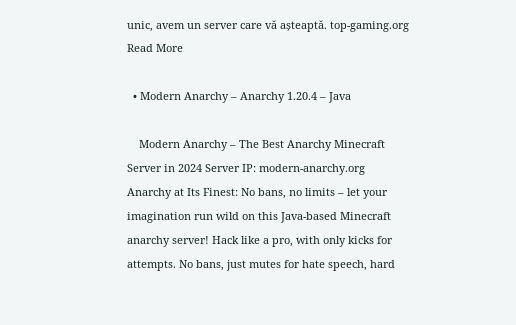unic, avem un server care vă așteaptă. top-gaming.org Read More

  • Modern Anarchy – Anarchy 1.20.4 – Java

    Modern Anarchy – The Best Anarchy Minecraft Server in 2024 Server IP: modern-anarchy.org Anarchy at Its Finest: No bans, no limits – let your imagination run wild on this Java-based Minecraft anarchy server! Hack like a pro, with only kicks for attempts. No bans, just mutes for hate speech, hard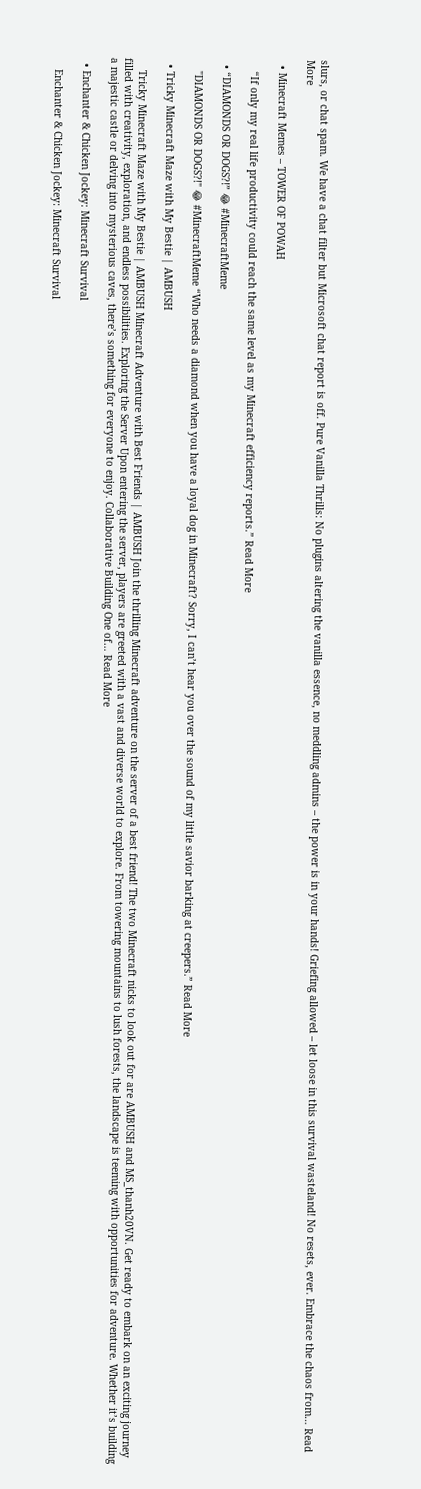slurs, or chat spam. We have a chat filter but Microsoft chat report is off. Pure Vanilla Thrills: No plugins altering the vanilla essence, no meddling admins – the power is in your hands! Griefing allowed – let loose in this survival wasteland! No resets, ever. Embrace the chaos from… Read More

  • Minecraft Memes – TOWER OF POWAH

    “If only my real life productivity could reach the same level as my Minecraft efficiency reports.” Read More

  • “DIAMONDS OR DOGS?!” 😂 #MinecraftMeme

    "DIAMONDS OR DOGS?!" 😂 #MinecraftMeme “Who needs a diamond when you have a loyal dog in Minecraft? Sorry, I can’t hear you over the sound of my little savior barking at creepers.” Read More

  • Tricky Minecraft Maze with My Bestie | AMBUSH

    Tricky Minecraft Maze with My Bestie | AMBUSH Minecraft Adventure with Best Friends | AMBUSH Join the thrilling Minecraft adventure on the server of a best friend! The two Minecraft nicks to look out for are AMBUSH and MS_thanh20VN. Get ready to embark on an exciting journey filled with creativity, exploration, and endless possibilities. Exploring the Server Upon entering the server, players are greeted with a vast and diverse world to explore. From towering mountains to lush forests, the landscape is teeming with opportunities for adventure. Whether it’s building a majestic castle or delving into mysterious caves, there’s something for everyone to enjoy. Collaborative Building One of… Read More

  • Enchanter & Chicken Jockey: Minecraft Survival

    Enchanter & Chicken Jockey: Minecraft Survival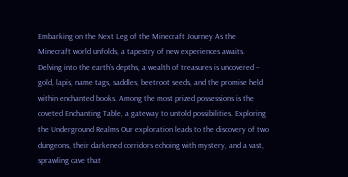Embarking on the Next Leg of the Minecraft Journey As the Minecraft world unfolds, a tapestry of new experiences awaits. Delving into the earth’s depths, a wealth of treasures is uncovered – gold, lapis, name tags, saddles, beetroot seeds, and the promise held within enchanted books. Among the most prized possessions is the coveted Enchanting Table, a gateway to untold possibilities. Exploring the Underground Realms Our exploration leads to the discovery of two dungeons, their darkened corridors echoing with mystery, and a vast, sprawling cave that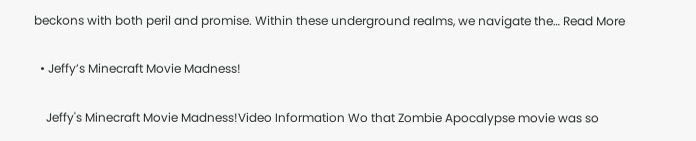beckons with both peril and promise. Within these underground realms, we navigate the… Read More

  • Jeffy’s Minecraft Movie Madness!

    Jeffy's Minecraft Movie Madness!Video Information Wo that Zombie Apocalypse movie was so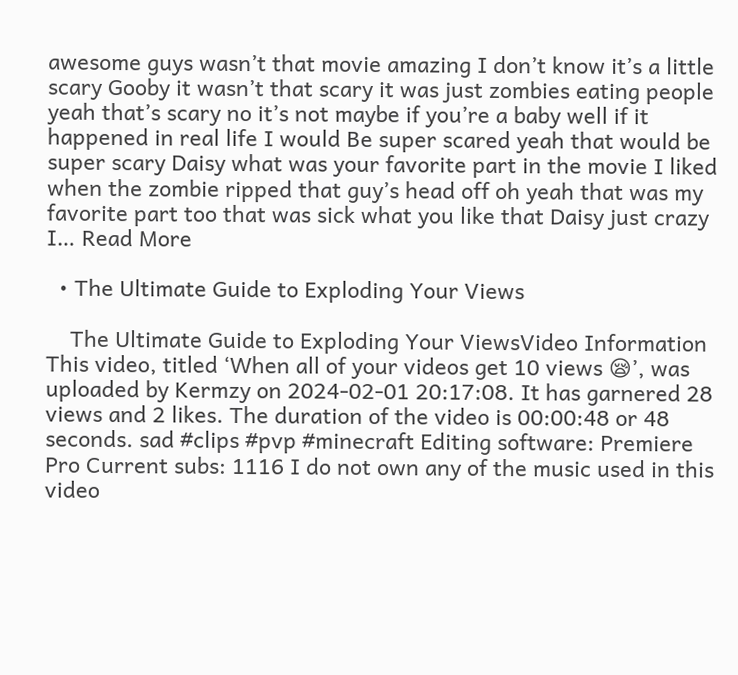awesome guys wasn’t that movie amazing I don’t know it’s a little scary Gooby it wasn’t that scary it was just zombies eating people yeah that’s scary no it’s not maybe if you’re a baby well if it happened in real life I would Be super scared yeah that would be super scary Daisy what was your favorite part in the movie I liked when the zombie ripped that guy’s head off oh yeah that was my favorite part too that was sick what you like that Daisy just crazy I… Read More

  • The Ultimate Guide to Exploding Your Views

    The Ultimate Guide to Exploding Your ViewsVideo Information This video, titled ‘When all of your videos get 10 views 😪’, was uploaded by Kermzy on 2024-02-01 20:17:08. It has garnered 28 views and 2 likes. The duration of the video is 00:00:48 or 48 seconds. sad #clips #pvp #minecraft Editing software: Premiere Pro Current subs: 1116 I do not own any of the music used in this video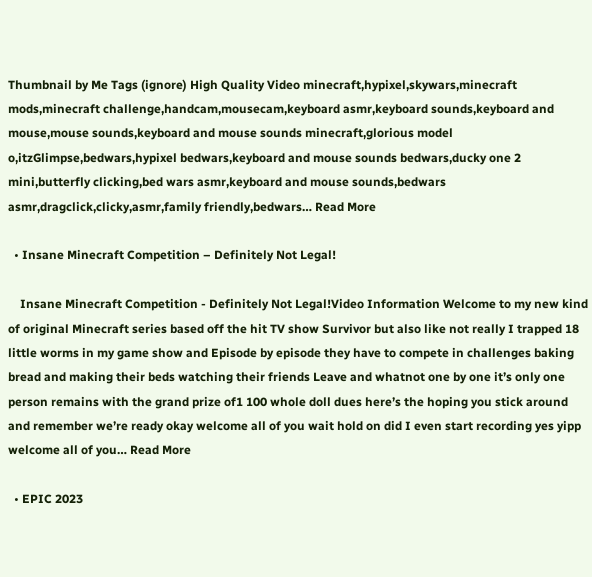Thumbnail by Me Tags (ignore) High Quality Video minecraft,hypixel,skywars,minecraft mods,minecraft challenge,handcam,mousecam,keyboard asmr,keyboard sounds,keyboard and mouse,mouse sounds,keyboard and mouse sounds minecraft,glorious model o,itzGlimpse,bedwars,hypixel bedwars,keyboard and mouse sounds bedwars,ducky one 2 mini,butterfly clicking,bed wars asmr,keyboard and mouse sounds,bedwars asmr,dragclick,clicky,asmr,family friendly,bedwars… Read More

  • Insane Minecraft Competition – Definitely Not Legal!

    Insane Minecraft Competition - Definitely Not Legal!Video Information Welcome to my new kind of original Minecraft series based off the hit TV show Survivor but also like not really I trapped 18 little worms in my game show and Episode by episode they have to compete in challenges baking bread and making their beds watching their friends Leave and whatnot one by one it’s only one person remains with the grand prize of1 100 whole doll dues here’s the hoping you stick around and remember we’re ready okay welcome all of you wait hold on did I even start recording yes yipp welcome all of you… Read More

  • EPIC 2023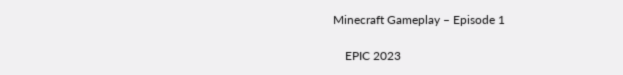Minecraft Gameplay – Episode 1

    EPIC 2023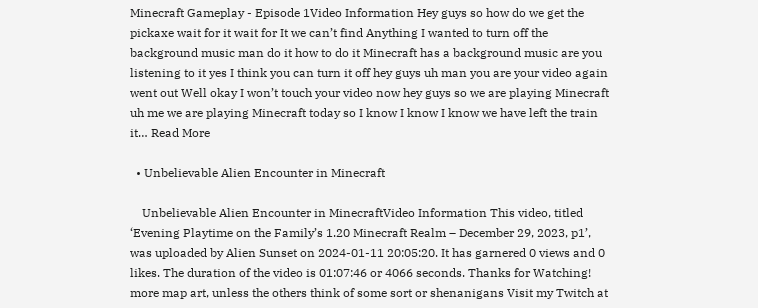Minecraft Gameplay - Episode 1Video Information Hey guys so how do we get the pickaxe wait for it wait for It we can’t find Anything I wanted to turn off the background music man do it how to do it Minecraft has a background music are you listening to it yes I think you can turn it off hey guys uh man you are your video again went out Well okay I won’t touch your video now hey guys so we are playing Minecraft uh me we are playing Minecraft today so I know I know I know we have left the train it… Read More

  • Unbelievable Alien Encounter in Minecraft

    Unbelievable Alien Encounter in MinecraftVideo Information This video, titled ‘Evening Playtime on the Family’s 1.20 Minecraft Realm – December 29, 2023, p1’, was uploaded by Alien Sunset on 2024-01-11 20:05:20. It has garnered 0 views and 0 likes. The duration of the video is 01:07:46 or 4066 seconds. Thanks for Watching! more map art, unless the others think of some sort or shenanigans Visit my Twitch at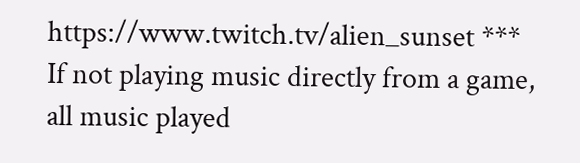https://www.twitch.tv/alien_sunset *** If not playing music directly from a game, all music played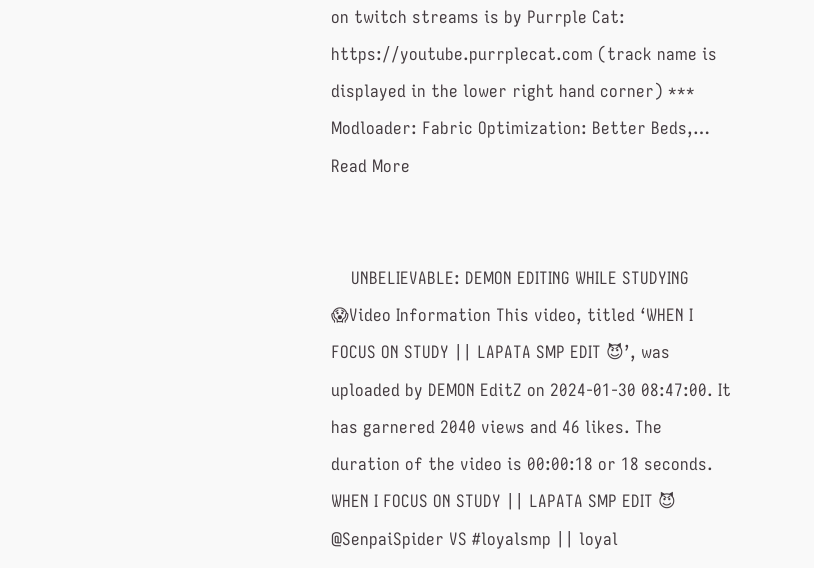on twitch streams is by Purrple Cat: https://youtube.purrplecat.com (track name is displayed in the lower right hand corner) *** Modloader: Fabric Optimization: Better Beds,… Read More


    UNBELIEVABLE: DEMON EDITING WHILE STUDYING 😱Video Information This video, titled ‘WHEN I FOCUS ON STUDY || LAPATA SMP EDIT 😈’, was uploaded by DEMON EditZ on 2024-01-30 08:47:00. It has garnered 2040 views and 46 likes. The duration of the video is 00:00:18 or 18 seconds. WHEN I FOCUS ON STUDY || LAPATA SMP EDIT 😈 @SenpaiSpider VS #loyalsmp || loyal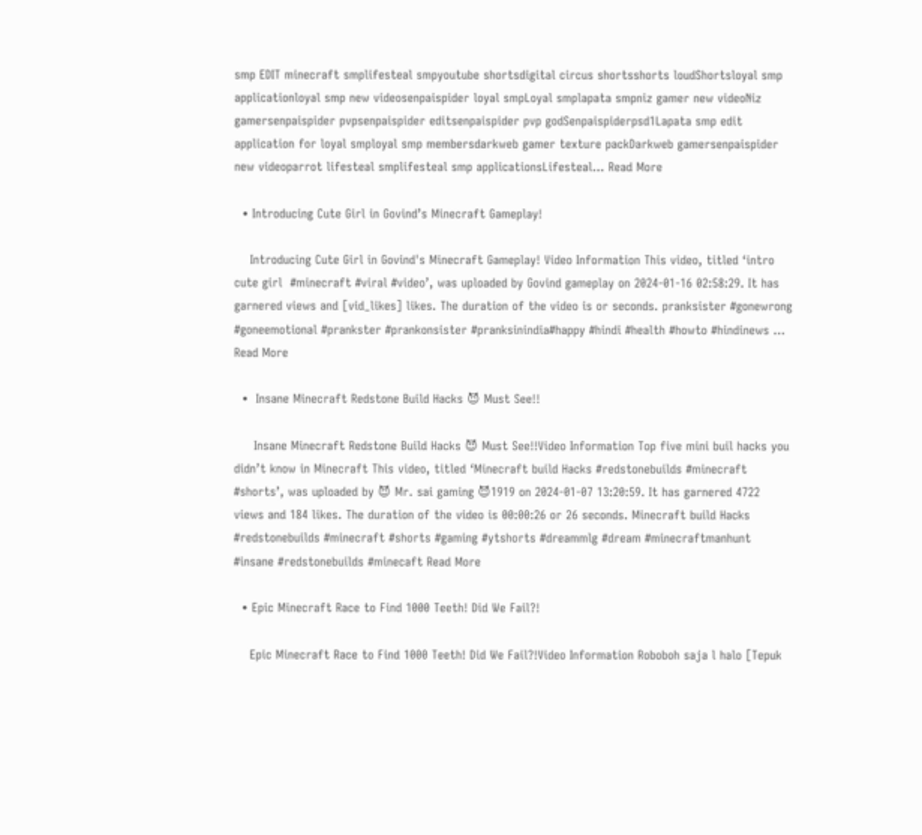smp EDIT minecraft smplifesteal smpyoutube shortsdigital circus shortsshorts loudShortsloyal smp applicationloyal smp new videosenpaispider loyal smpLoyal smplapata smpniz gamer new videoNiz gamersenpaispider pvpsenpaispider editsenpaispider pvp godSenpaispiderpsd1Lapata smp edit application for loyal smployal smp membersdarkweb gamer texture packDarkweb gamersenpaispider new videoparrot lifesteal smplifesteal smp applicationsLifesteal… Read More

  • Introducing Cute Girl in Govind’s Minecraft Gameplay!

    Introducing Cute Girl in Govind's Minecraft Gameplay! Video Information This video, titled ‘intro cute girl  #minecraft #viral #video’, was uploaded by Govind gameplay on 2024-01-16 02:58:29. It has garnered views and [vid_likes] likes. The duration of the video is or seconds. pranksister #gonewrong #goneemotional #prankster #prankonsister #pranksinindia#happy #hindi #health #howto #hindinews … Read More

  •  Insane Minecraft Redstone Build Hacks 😈 Must See!!

     Insane Minecraft Redstone Build Hacks 😈 Must See!!Video Information Top five mini buil hacks you didn’t know in Minecraft This video, titled ‘Minecraft build Hacks #redstonebuilds #minecraft #shorts’, was uploaded by 😈 Mr. sai gaming 😈1919 on 2024-01-07 13:20:59. It has garnered 4722 views and 184 likes. The duration of the video is 00:00:26 or 26 seconds. Minecraft build Hacks #redstonebuilds #minecraft #shorts #gaming #ytshorts #dreammlg #dream #minecraftmanhunt #insane #redstonebuilds #minecaft Read More

  • Epic Minecraft Race to Find 1000 Teeth! Did We Fail?!

    Epic Minecraft Race to Find 1000 Teeth! Did We Fail?!Video Information Roboboh saja l halo [Tepuk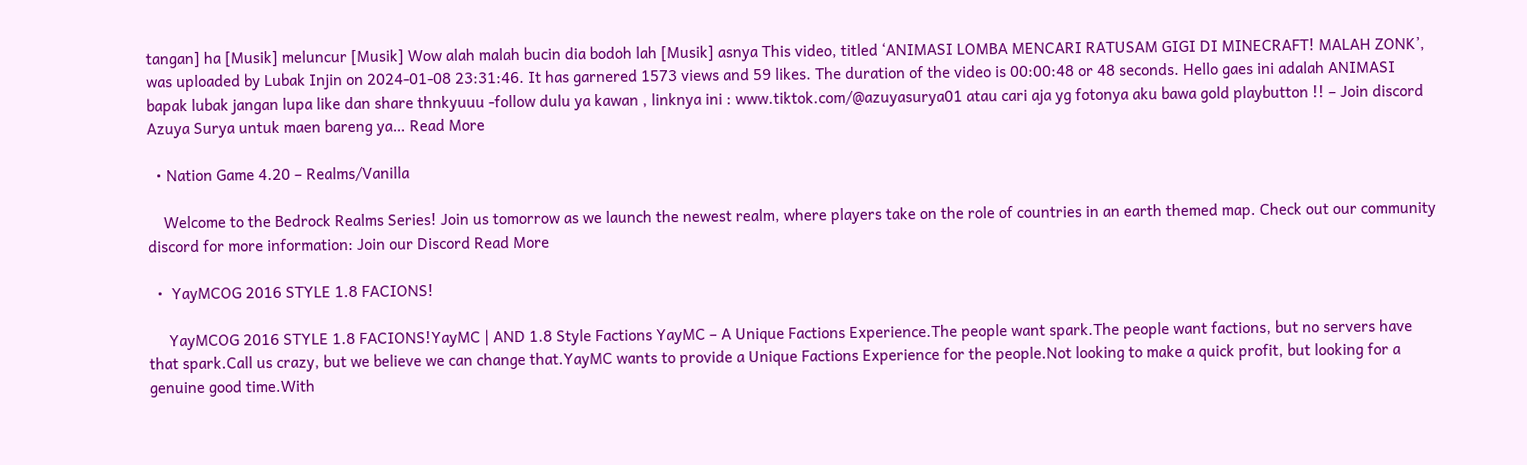tangan] ha [Musik] meluncur [Musik] Wow alah malah bucin dia bodoh lah [Musik] asnya This video, titled ‘ANIMASI LOMBA MENCARI RATUSAM GIGI DI MINECRAFT! MALAH ZONK’, was uploaded by Lubak Injin on 2024-01-08 23:31:46. It has garnered 1573 views and 59 likes. The duration of the video is 00:00:48 or 48 seconds. Hello gaes ini adalah ANIMASI bapak lubak jangan lupa like dan share thnkyuuu -follow dulu ya kawan , linknya ini : www.tiktok.com/@azuyasurya01 atau cari aja yg fotonya aku bawa gold playbutton !! – Join discord Azuya Surya untuk maen bareng ya… Read More

  • Nation Game 4.20 – Realms/Vanilla

    Welcome to the Bedrock Realms Series! Join us tomorrow as we launch the newest realm, where players take on the role of countries in an earth themed map. Check out our community discord for more information: Join our Discord Read More

  •  YayMCOG 2016 STYLE 1.8 FACIONS!

     YayMCOG 2016 STYLE 1.8 FACIONS!YayMC | AND 1.8 Style Factions YayMC – A Unique Factions Experience.The people want spark.The people want factions, but no servers have that spark.Call us crazy, but we believe we can change that.YayMC wants to provide a Unique Factions Experience for the people.Not looking to make a quick profit, but looking for a genuine good time.With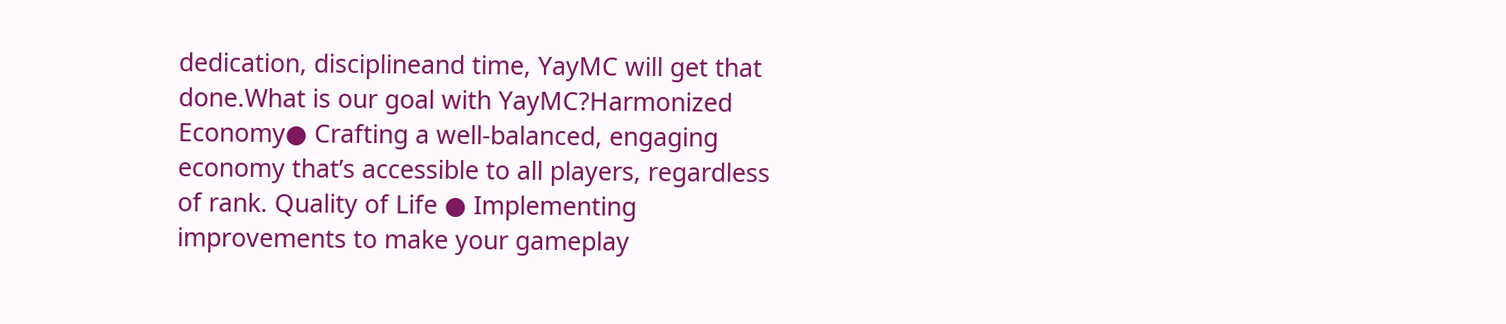dedication, disciplineand time, YayMC will get that done.What is our goal with YayMC?Harmonized Economy● Crafting a well-balanced, engaging economy that’s accessible to all players, regardless of rank. Quality of Life ● Implementing improvements to make your gameplay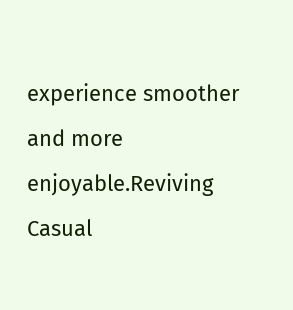experience smoother and more enjoyable.Reviving Casual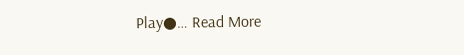Play●… Read More